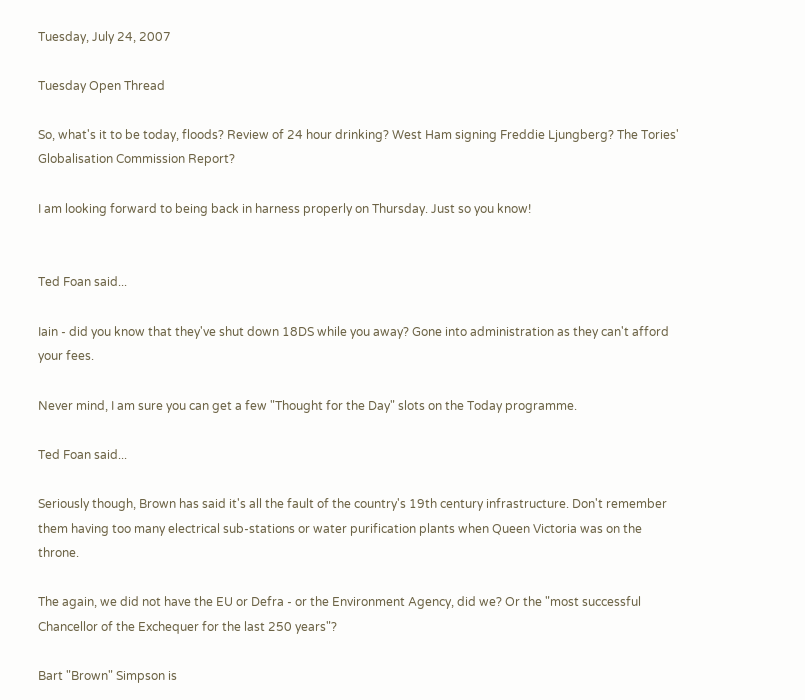Tuesday, July 24, 2007

Tuesday Open Thread

So, what's it to be today, floods? Review of 24 hour drinking? West Ham signing Freddie Ljungberg? The Tories' Globalisation Commission Report?

I am looking forward to being back in harness properly on Thursday. Just so you know!


Ted Foan said...

Iain - did you know that they've shut down 18DS while you away? Gone into administration as they can't afford your fees.

Never mind, I am sure you can get a few "Thought for the Day" slots on the Today programme.

Ted Foan said...

Seriously though, Brown has said it's all the fault of the country's 19th century infrastructure. Don't remember them having too many electrical sub-stations or water purification plants when Queen Victoria was on the throne.

The again, we did not have the EU or Defra - or the Environment Agency, did we? Or the "most successful Chancellor of the Exchequer for the last 250 years"?

Bart "Brown" Simpson is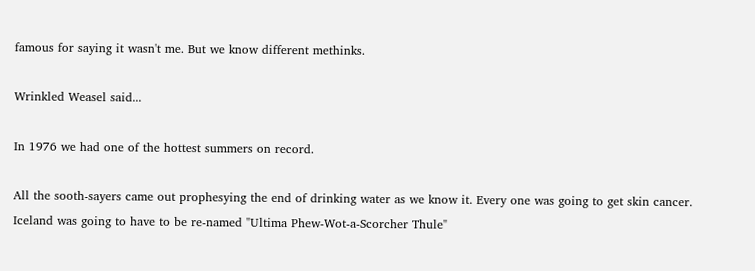famous for saying it wasn't me. But we know different methinks.

Wrinkled Weasel said...

In 1976 we had one of the hottest summers on record.

All the sooth-sayers came out prophesying the end of drinking water as we know it. Every one was going to get skin cancer. Iceland was going to have to be re-named "Ultima Phew-Wot-a-Scorcher Thule"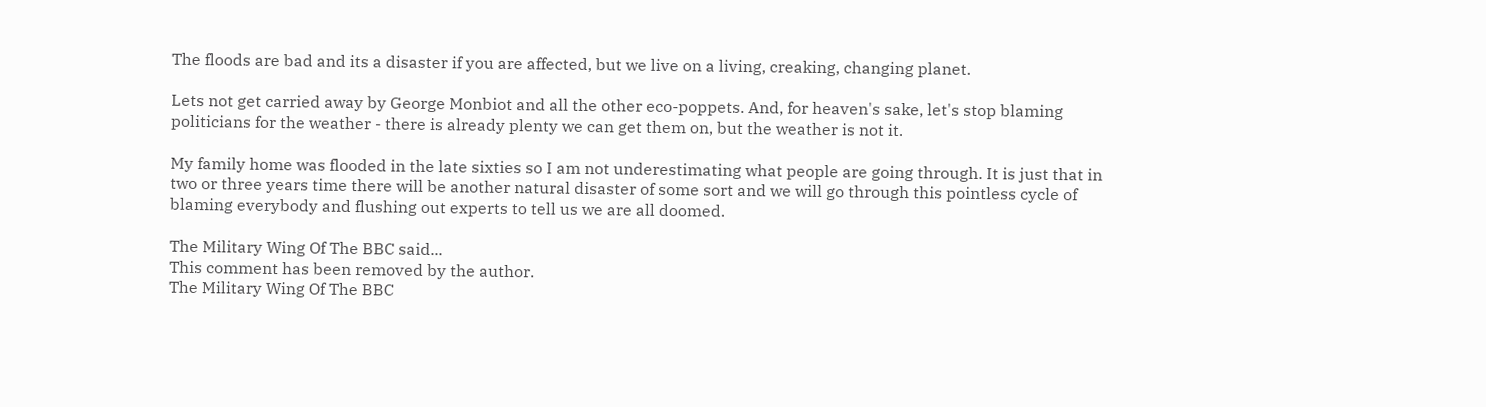The floods are bad and its a disaster if you are affected, but we live on a living, creaking, changing planet.

Lets not get carried away by George Monbiot and all the other eco-poppets. And, for heaven's sake, let's stop blaming politicians for the weather - there is already plenty we can get them on, but the weather is not it.

My family home was flooded in the late sixties so I am not underestimating what people are going through. It is just that in two or three years time there will be another natural disaster of some sort and we will go through this pointless cycle of blaming everybody and flushing out experts to tell us we are all doomed.

The Military Wing Of The BBC said...
This comment has been removed by the author.
The Military Wing Of The BBC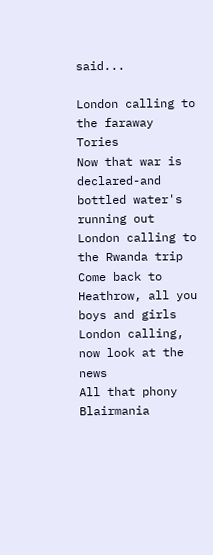said...

London calling to the faraway Tories
Now that war is declared-and bottled water's running out
London calling to the Rwanda trip
Come back to Heathrow, all you boys and girls
London calling, now look at the news
All that phony Blairmania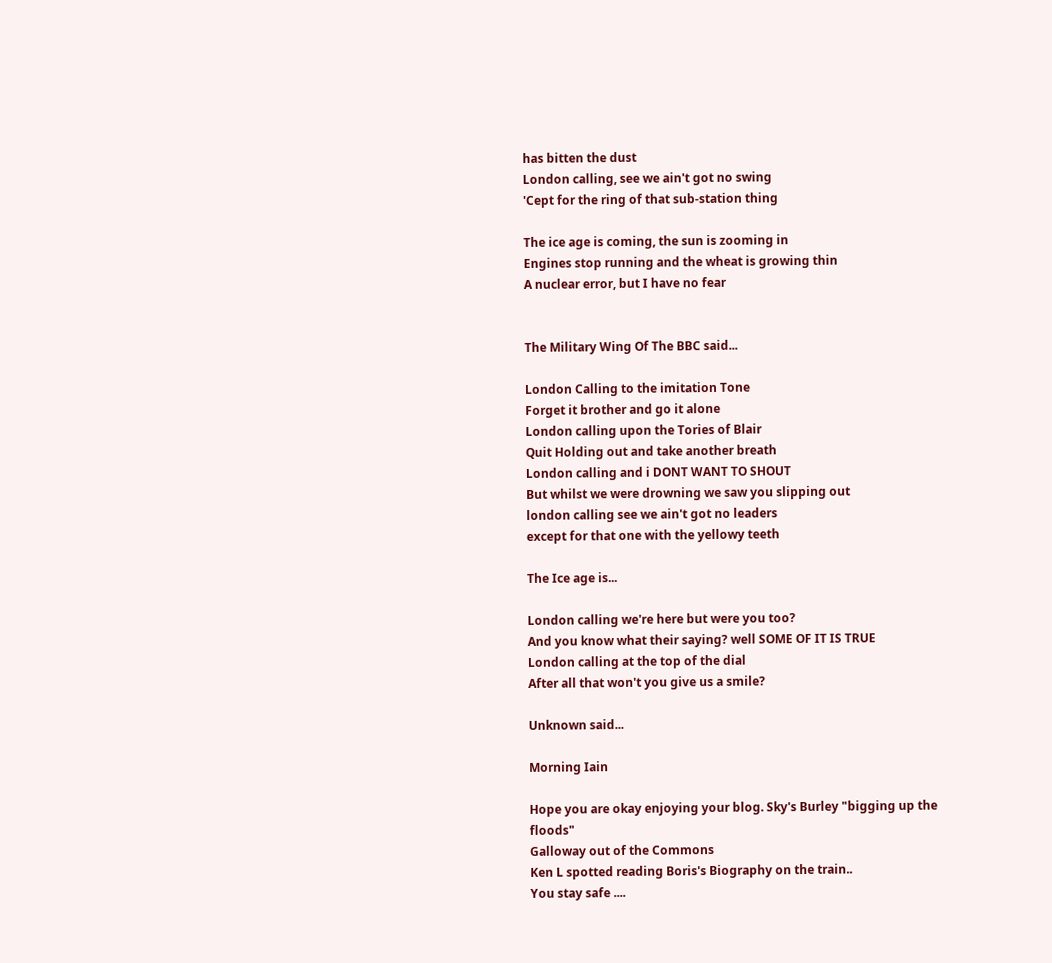has bitten the dust
London calling, see we ain't got no swing
'Cept for the ring of that sub-station thing

The ice age is coming, the sun is zooming in
Engines stop running and the wheat is growing thin
A nuclear error, but I have no fear


The Military Wing Of The BBC said...

London Calling to the imitation Tone
Forget it brother and go it alone
London calling upon the Tories of Blair
Quit Holding out and take another breath
London calling and i DONT WANT TO SHOUT
But whilst we were drowning we saw you slipping out
london calling see we ain't got no leaders
except for that one with the yellowy teeth

The Ice age is...

London calling we're here but were you too?
And you know what their saying? well SOME OF IT IS TRUE
London calling at the top of the dial
After all that won't you give us a smile?

Unknown said...

Morning Iain

Hope you are okay enjoying your blog. Sky's Burley "bigging up the floods"
Galloway out of the Commons
Ken L spotted reading Boris's Biography on the train..
You stay safe ....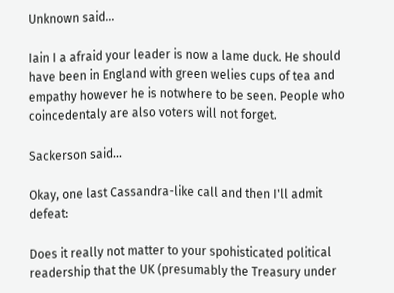Unknown said...

Iain I a afraid your leader is now a lame duck. He should have been in England with green welies cups of tea and empathy however he is notwhere to be seen. People who coincedentaly are also voters will not forget.

Sackerson said...

Okay, one last Cassandra-like call and then I'll admit defeat:

Does it really not matter to your spohisticated political readership that the UK (presumably the Treasury under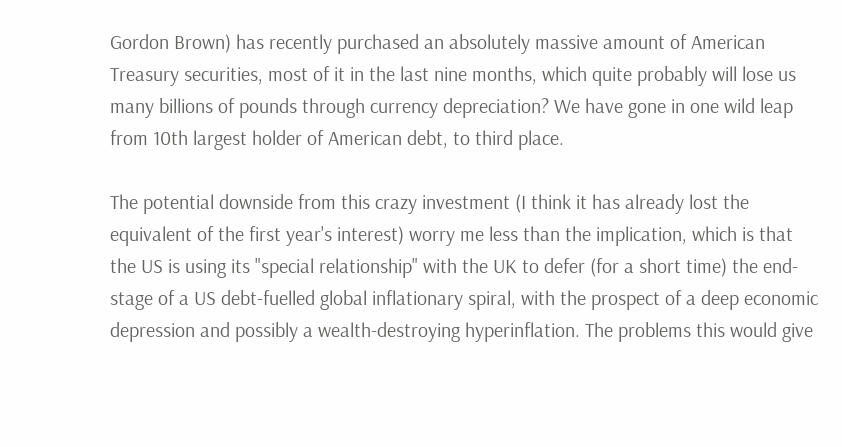Gordon Brown) has recently purchased an absolutely massive amount of American Treasury securities, most of it in the last nine months, which quite probably will lose us many billions of pounds through currency depreciation? We have gone in one wild leap from 10th largest holder of American debt, to third place.

The potential downside from this crazy investment (I think it has already lost the equivalent of the first year's interest) worry me less than the implication, which is that the US is using its "special relationship" with the UK to defer (for a short time) the end-stage of a US debt-fuelled global inflationary spiral, with the prospect of a deep economic depression and possibly a wealth-destroying hyperinflation. The problems this would give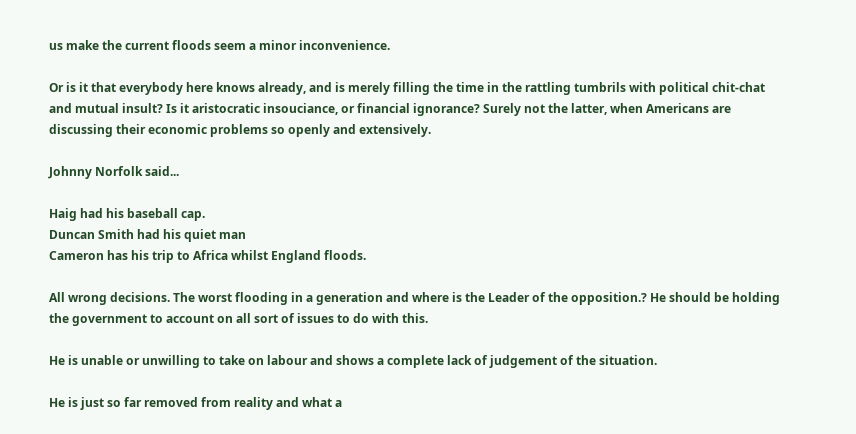us make the current floods seem a minor inconvenience.

Or is it that everybody here knows already, and is merely filling the time in the rattling tumbrils with political chit-chat and mutual insult? Is it aristocratic insouciance, or financial ignorance? Surely not the latter, when Americans are discussing their economic problems so openly and extensively.

Johnny Norfolk said...

Haig had his baseball cap.
Duncan Smith had his quiet man
Cameron has his trip to Africa whilst England floods.

All wrong decisions. The worst flooding in a generation and where is the Leader of the opposition.? He should be holding the government to account on all sort of issues to do with this.

He is unable or unwilling to take on labour and shows a complete lack of judgement of the situation.

He is just so far removed from reality and what a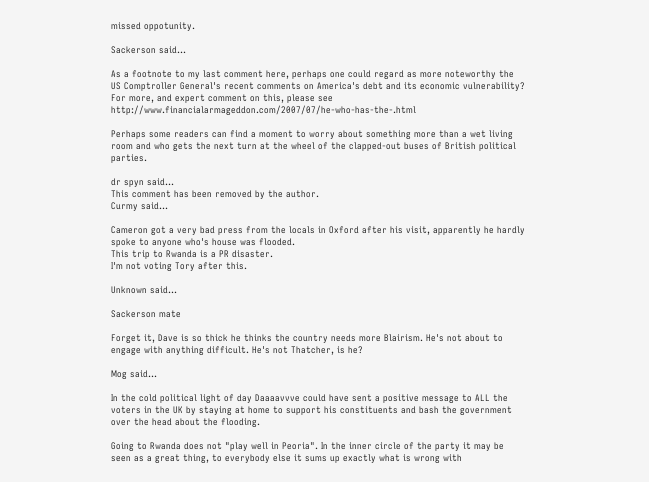missed oppotunity.

Sackerson said...

As a footnote to my last comment here, perhaps one could regard as more noteworthy the US Comptroller General's recent comments on America's debt and its economic vulnerability? For more, and expert comment on this, please see http://www.financialarmageddon.com/2007/07/he-who-has-the-.html

Perhaps some readers can find a moment to worry about something more than a wet living room and who gets the next turn at the wheel of the clapped-out buses of British political parties.

dr spyn said...
This comment has been removed by the author.
Curmy said...

Cameron got a very bad press from the locals in Oxford after his visit, apparently he hardly spoke to anyone who's house was flooded.
This trip to Rwanda is a PR disaster.
I'm not voting Tory after this.

Unknown said...

Sackerson mate

Forget it, Dave is so thick he thinks the country needs more Blairism. He's not about to engage with anything difficult. He's not Thatcher, is he?

Mog said...

In the cold political light of day Daaaavvve could have sent a positive message to ALL the voters in the UK by staying at home to support his constituents and bash the government over the head about the flooding.

Going to Rwanda does not "play well in Peoria". In the inner circle of the party it may be seen as a great thing, to everybody else it sums up exactly what is wrong with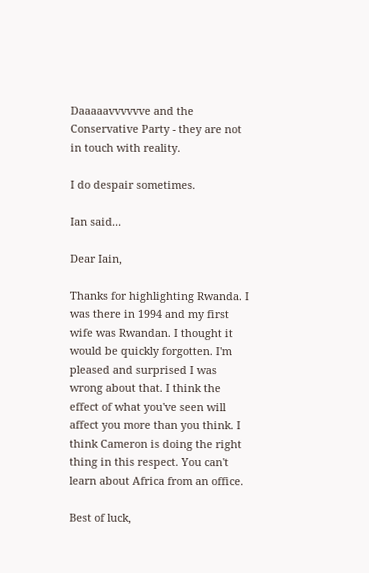Daaaaavvvvvve and the Conservative Party - they are not in touch with reality.

I do despair sometimes.

Ian said...

Dear Iain,

Thanks for highlighting Rwanda. I was there in 1994 and my first wife was Rwandan. I thought it would be quickly forgotten. I'm pleased and surprised I was wrong about that. I think the effect of what you've seen will affect you more than you think. I think Cameron is doing the right thing in this respect. You can't learn about Africa from an office.

Best of luck,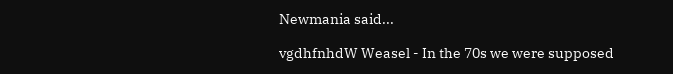Newmania said...

vgdhfnhdW Weasel - In the 70s we were supposed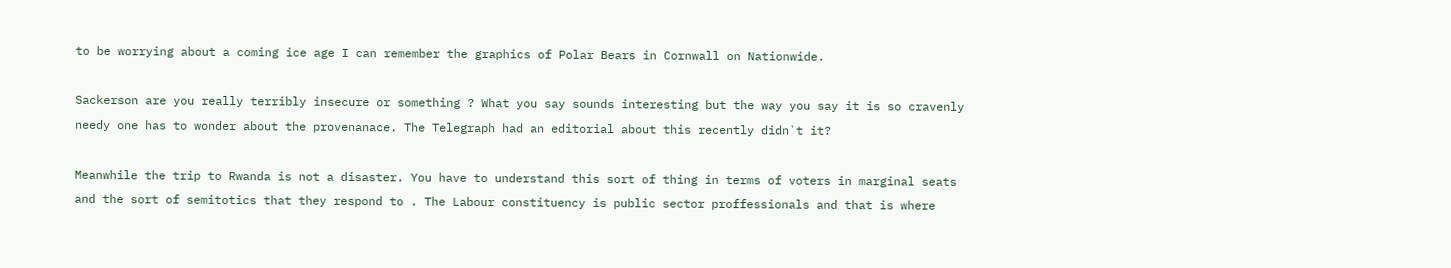to be worrying about a coming ice age I can remember the graphics of Polar Bears in Cornwall on Nationwide.

Sackerson are you really terribly insecure or something ? What you say sounds interesting but the way you say it is so cravenly needy one has to wonder about the provenanace. The Telegraph had an editorial about this recently didn`t it?

Meanwhile the trip to Rwanda is not a disaster. You have to understand this sort of thing in terms of voters in marginal seats and the sort of semitotics that they respond to . The Labour constituency is public sector proffessionals and that is where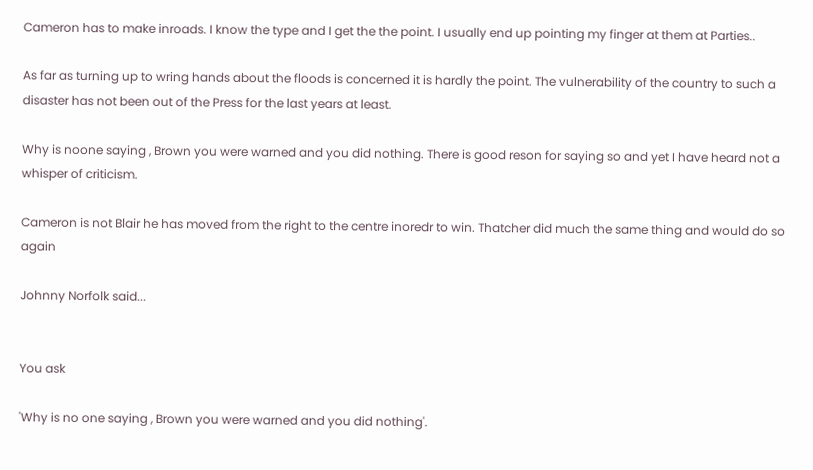Cameron has to make inroads. I know the type and I get the the point. I usually end up pointing my finger at them at Parties..

As far as turning up to wring hands about the floods is concerned it is hardly the point. The vulnerability of the country to such a disaster has not been out of the Press for the last years at least.

Why is noone saying , Brown you were warned and you did nothing. There is good reson for saying so and yet I have heard not a whisper of criticism.

Cameron is not Blair he has moved from the right to the centre inoredr to win. Thatcher did much the same thing and would do so again

Johnny Norfolk said...


You ask

'Why is no one saying , Brown you were warned and you did nothing'.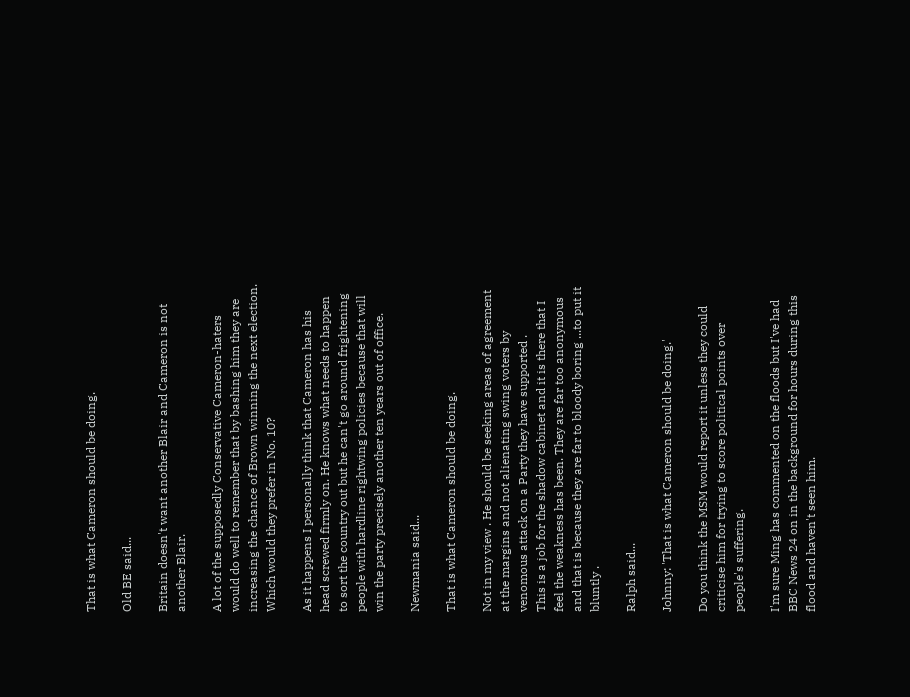That is what Cameron should be doing.

Old BE said...

Britain doesn't want another Blair and Cameron is not another Blair.

A lot of the supposedly Conservative Cameron-haters would do well to remember that by bashing him they are increasing the chance of Brown winning the next election. Which would they prefer in No. 10?

As it happens I personally think that Cameron has his head screwed firmly on. He knows what needs to happen to sort the country out but he can't go around frightening people with hardline rightwing policies because that will win the party precisely another ten years out of office.

Newmania said...

That is what Cameron should be doing.

Not in my view . He should be seeking areas of agreement at the margins and not alienating swing voters by venomous attack on a Party they have supported .
This is a job for the shadow cabinet and it is there that I feel the weakness has been. They are far too anonymous and that is because they are far to bloody boring ...to put it bluntly .

Ralph said...

Johnny: 'That is what Cameron should be doing.'

Do you think the MSM would report it unless they could criticise him for trying to score political points over people's suffering.

I'm sure Ming has commented on the floods but I've had BBC News 24 on in the background for hours during this flood and haven't seen him.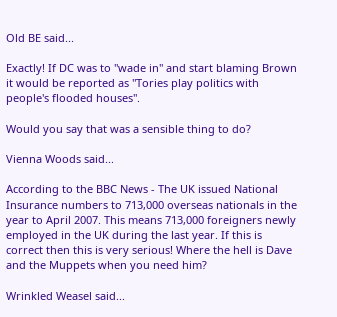Old BE said...

Exactly! If DC was to "wade in" and start blaming Brown it would be reported as "Tories play politics with people's flooded houses".

Would you say that was a sensible thing to do?

Vienna Woods said...

According to the BBC News - The UK issued National Insurance numbers to 713,000 overseas nationals in the year to April 2007. This means 713,000 foreigners newly employed in the UK during the last year. If this is correct then this is very serious! Where the hell is Dave and the Muppets when you need him?

Wrinkled Weasel said...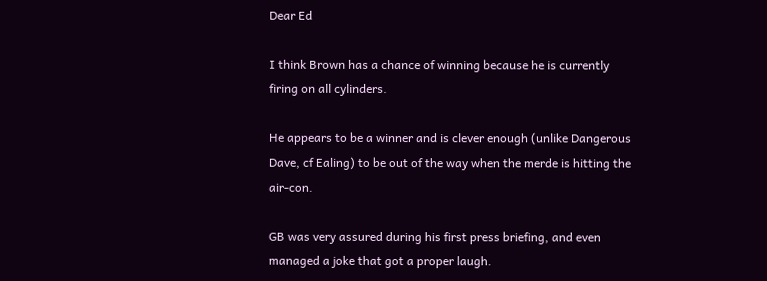Dear Ed

I think Brown has a chance of winning because he is currently firing on all cylinders.

He appears to be a winner and is clever enough (unlike Dangerous Dave, cf Ealing) to be out of the way when the merde is hitting the air-con.

GB was very assured during his first press briefing, and even managed a joke that got a proper laugh.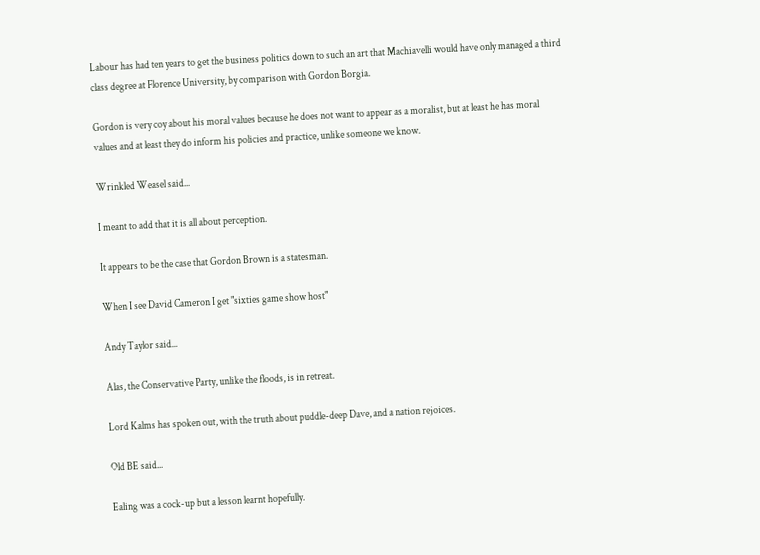Labour has had ten years to get the business politics down to such an art that Machiavelli would have only managed a third class degree at Florence University, by comparison with Gordon Borgia.

Gordon is very coy about his moral values because he does not want to appear as a moralist, but at least he has moral values and at least they do inform his policies and practice, unlike someone we know.

Wrinkled Weasel said...

I meant to add that it is all about perception.

It appears to be the case that Gordon Brown is a statesman.

When I see David Cameron I get "sixties game show host"

Andy Taylor said...

Alas, the Conservative Party, unlike the floods, is in retreat.

Lord Kalms has spoken out, with the truth about puddle-deep Dave, and a nation rejoices.

Old BE said...

Ealing was a cock-up but a lesson learnt hopefully.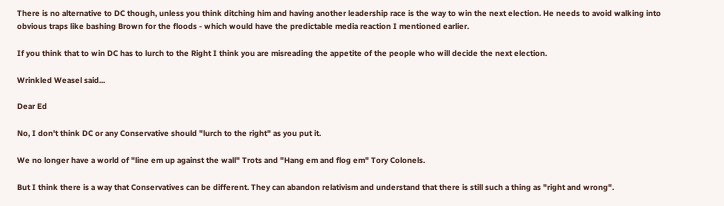There is no alternative to DC though, unless you think ditching him and having another leadership race is the way to win the next election. He needs to avoid walking into obvious traps like bashing Brown for the floods - which would have the predictable media reaction I mentioned earlier.

If you think that to win DC has to lurch to the Right I think you are misreading the appetite of the people who will decide the next election.

Wrinkled Weasel said...

Dear Ed

No, I don't think DC or any Conservative should "lurch to the right" as you put it.

We no longer have a world of "line em up against the wall" Trots and "Hang em and flog em" Tory Colonels.

But I think there is a way that Conservatives can be different. They can abandon relativism and understand that there is still such a thing as "right and wrong".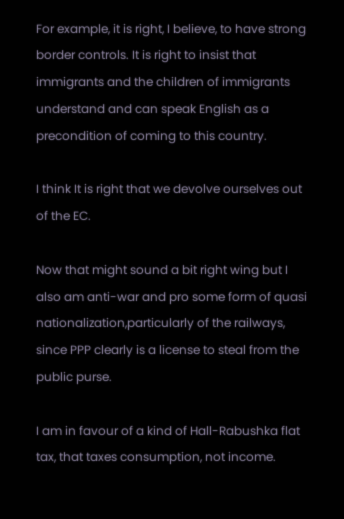For example, it is right, I believe, to have strong border controls. It is right to insist that immigrants and the children of immigrants understand and can speak English as a precondition of coming to this country.

I think It is right that we devolve ourselves out of the EC.

Now that might sound a bit right wing but I also am anti-war and pro some form of quasi nationalization,particularly of the railways, since PPP clearly is a license to steal from the public purse.

I am in favour of a kind of Hall-Rabushka flat tax, that taxes consumption, not income.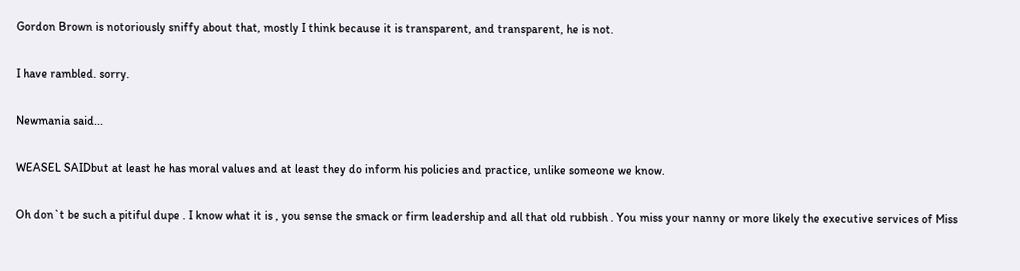Gordon Brown is notoriously sniffy about that, mostly I think because it is transparent, and transparent, he is not.

I have rambled. sorry.

Newmania said...

WEASEL SAIDbut at least he has moral values and at least they do inform his policies and practice, unlike someone we know.

Oh don`t be such a pitiful dupe . I know what it is , you sense the smack or firm leadership and all that old rubbish . You miss your nanny or more likely the executive services of Miss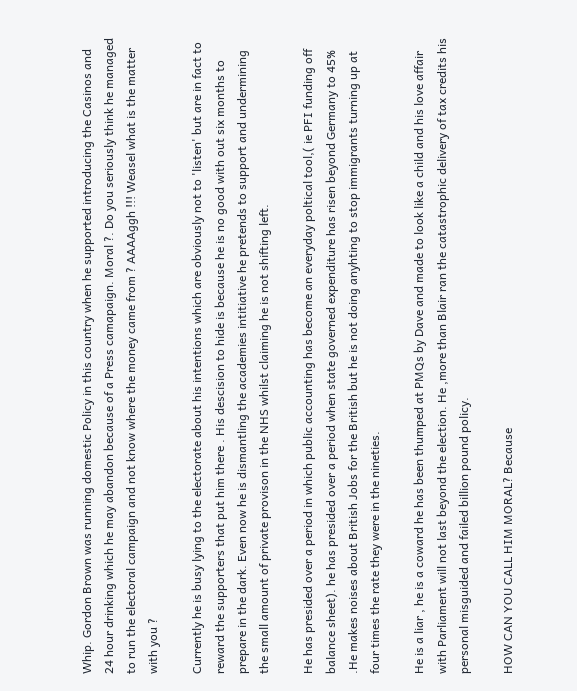Whip. Gordon Brown was running domestic Policy in this country when he supported introducing the Casinos and 24 hour drinking which he may abandon because of a Press camapaign. Moral ?. Do you seriously think he managed to run the electoral campaign and not know where the money came from ? AAAAggh !!! Weasel what is the matter with you ?

Currently he is busy lying to the electorate about his intentions which are obviously not to 'listen' but are in fact to reward the supporters that put him there . His descision to hide is because he is no good with out six months to prepare in the dark. Even now he is dismantling the academies intitiative he pretends to support and undermining the small amount of private provison in the NHS whilst claiming he is not shifting left.

He has presided over a period in which public accounting has become an everyday poltical tool,( ie PFI funding off balance sheet). he has presided over a period when state governed expenditure has risen beyond Germany to 45% .He makes noises about British Jobs for the British but he is not doing anyhting to stop immigrants turning up at four times the rate they were in the nineties.

He is a liar , he is a coward he has been thumped at PMQs by Dave and made to look like a child and his love affair with Parliament will not last beyond the election. He ,more than Blair ran the catastrophic delivery of tax credits his personal misguided and failed billion pound policy.

HOW CAN YOU CALL HIM MORAL? Because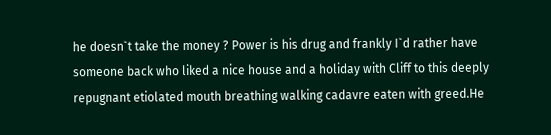he doesn`t take the money ? Power is his drug and frankly I`d rather have someone back who liked a nice house and a holiday with Cliff to this deeply repugnant etiolated mouth breathing walking cadavre eaten with greed.He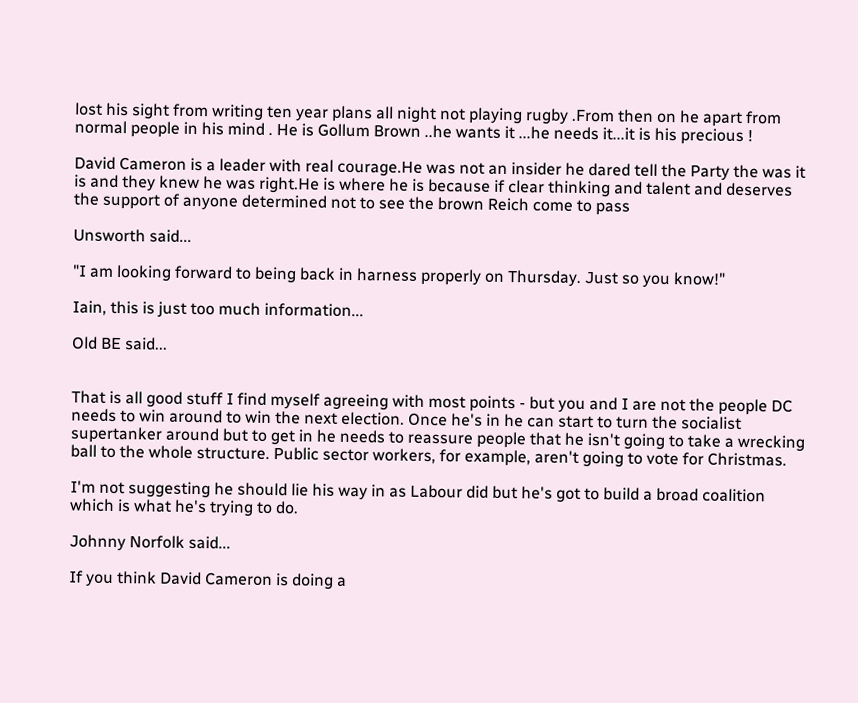lost his sight from writing ten year plans all night not playing rugby .From then on he apart from normal people in his mind . He is Gollum Brown ..he wants it ...he needs it...it is his precious !

David Cameron is a leader with real courage.He was not an insider he dared tell the Party the was it is and they knew he was right.He is where he is because if clear thinking and talent and deserves the support of anyone determined not to see the brown Reich come to pass

Unsworth said...

"I am looking forward to being back in harness properly on Thursday. Just so you know!"

Iain, this is just too much information...

Old BE said...


That is all good stuff I find myself agreeing with most points - but you and I are not the people DC needs to win around to win the next election. Once he's in he can start to turn the socialist supertanker around but to get in he needs to reassure people that he isn't going to take a wrecking ball to the whole structure. Public sector workers, for example, aren't going to vote for Christmas.

I'm not suggesting he should lie his way in as Labour did but he's got to build a broad coalition which is what he's trying to do.

Johnny Norfolk said...

If you think David Cameron is doing a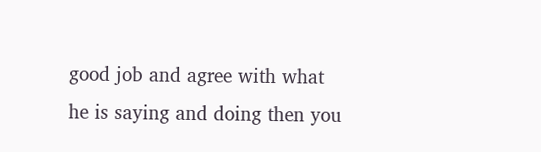good job and agree with what he is saying and doing then you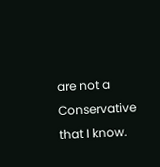are not a Conservative that I know.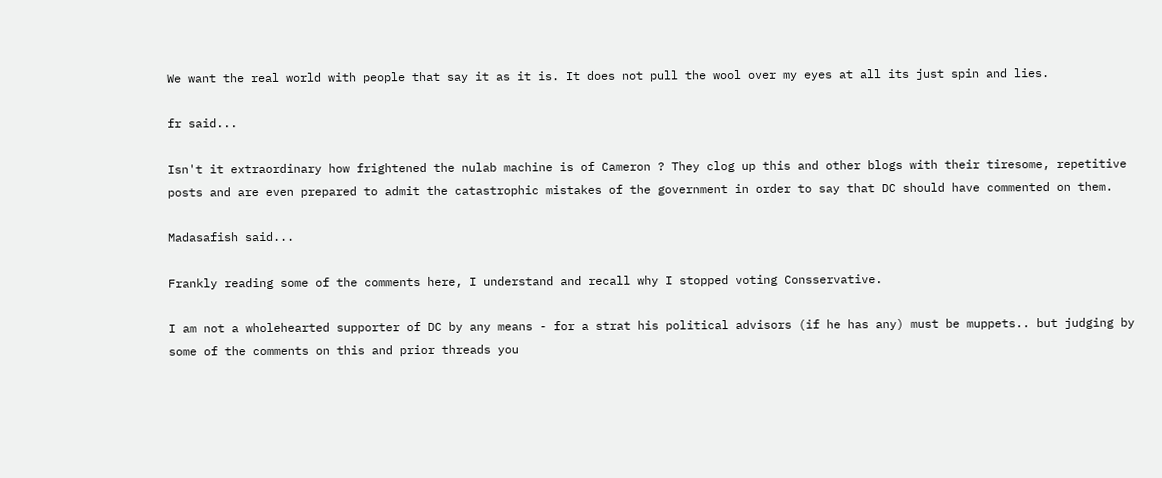We want the real world with people that say it as it is. It does not pull the wool over my eyes at all its just spin and lies.

fr said...

Isn't it extraordinary how frightened the nulab machine is of Cameron ? They clog up this and other blogs with their tiresome, repetitive posts and are even prepared to admit the catastrophic mistakes of the government in order to say that DC should have commented on them.

Madasafish said...

Frankly reading some of the comments here, I understand and recall why I stopped voting Consservative.

I am not a wholehearted supporter of DC by any means - for a strat his political advisors (if he has any) must be muppets.. but judging by some of the comments on this and prior threads you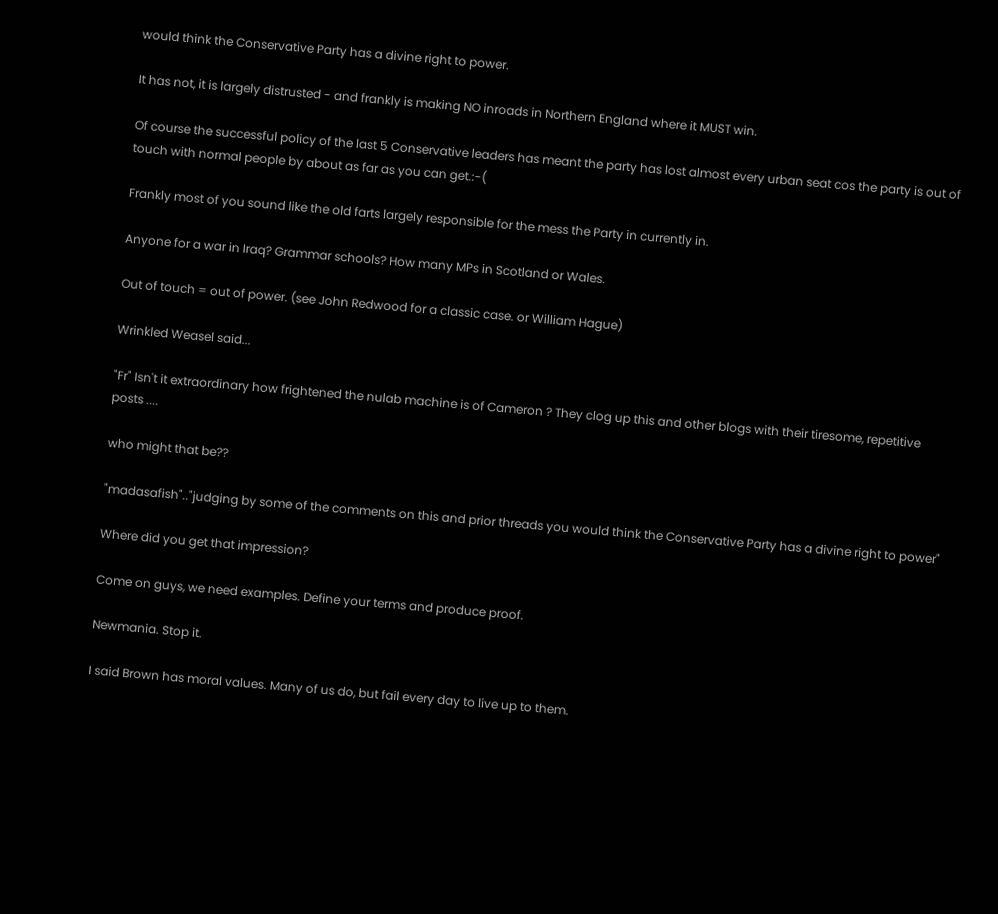would think the Conservative Party has a divine right to power.

It has not, it is largely distrusted - and frankly is making NO inroads in Northern England where it MUST win.

Of course the successful policy of the last 5 Conservative leaders has meant the party has lost almost every urban seat cos the party is out of touch with normal people by about as far as you can get.:-(

Frankly most of you sound like the old farts largely responsible for the mess the Party in currently in.

Anyone for a war in Iraq? Grammar schools? How many MPs in Scotland or Wales.

Out of touch = out of power. (see John Redwood for a classic case. or William Hague)

Wrinkled Weasel said...

"Fr" Isn't it extraordinary how frightened the nulab machine is of Cameron ? They clog up this and other blogs with their tiresome, repetitive posts ....

who might that be??

"madasafish".."judging by some of the comments on this and prior threads you would think the Conservative Party has a divine right to power"

Where did you get that impression?

Come on guys, we need examples. Define your terms and produce proof.

Newmania. Stop it.

I said Brown has moral values. Many of us do, but fail every day to live up to them.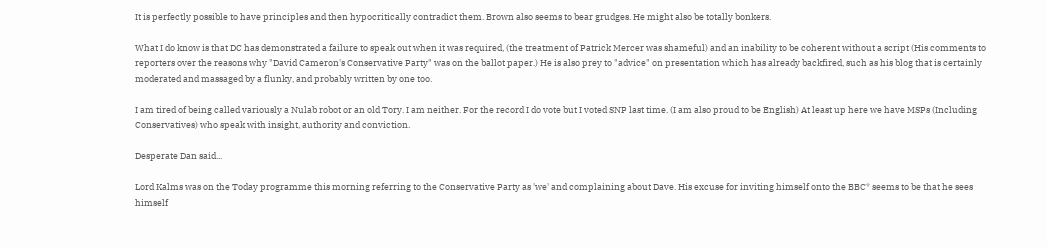It is perfectly possible to have principles and then hypocritically contradict them. Brown also seems to bear grudges. He might also be totally bonkers.

What I do know is that DC has demonstrated a failure to speak out when it was required, (the treatment of Patrick Mercer was shameful) and an inability to be coherent without a script (His comments to reporters over the reasons why "David Cameron's Conservative Party" was on the ballot paper.) He is also prey to "advice" on presentation which has already backfired, such as his blog that is certainly moderated and massaged by a flunky, and probably written by one too.

I am tired of being called variously a Nulab robot or an old Tory. I am neither. For the record I do vote but I voted SNP last time. (I am also proud to be English) At least up here we have MSPs (Including Conservatives) who speak with insight, authority and conviction.

Desperate Dan said...

Lord Kalms was on the Today programme this morning referring to the Conservative Party as 'we' and complaining about Dave. His excuse for inviting himself onto the BBC* seems to be that he sees himself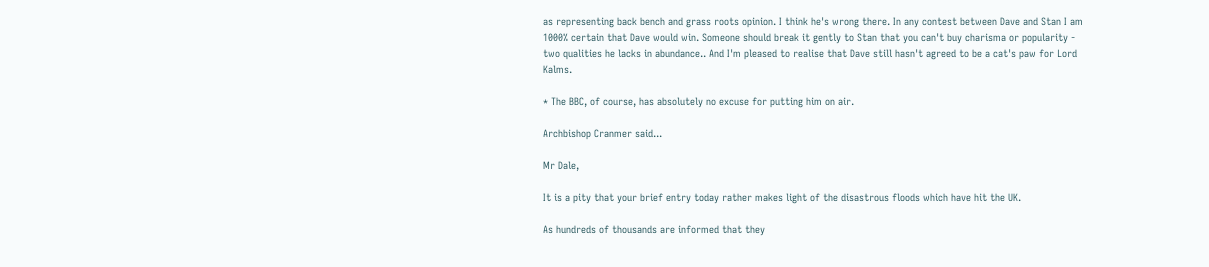as representing back bench and grass roots opinion. I think he's wrong there. In any contest between Dave and Stan I am 1000% certain that Dave would win. Someone should break it gently to Stan that you can't buy charisma or popularity - two qualities he lacks in abundance.. And I'm pleased to realise that Dave still hasn't agreed to be a cat's paw for Lord Kalms.

* The BBC, of course, has absolutely no excuse for putting him on air.

Archbishop Cranmer said...

Mr Dale,

It is a pity that your brief entry today rather makes light of the disastrous floods which have hit the UK.

As hundreds of thousands are informed that they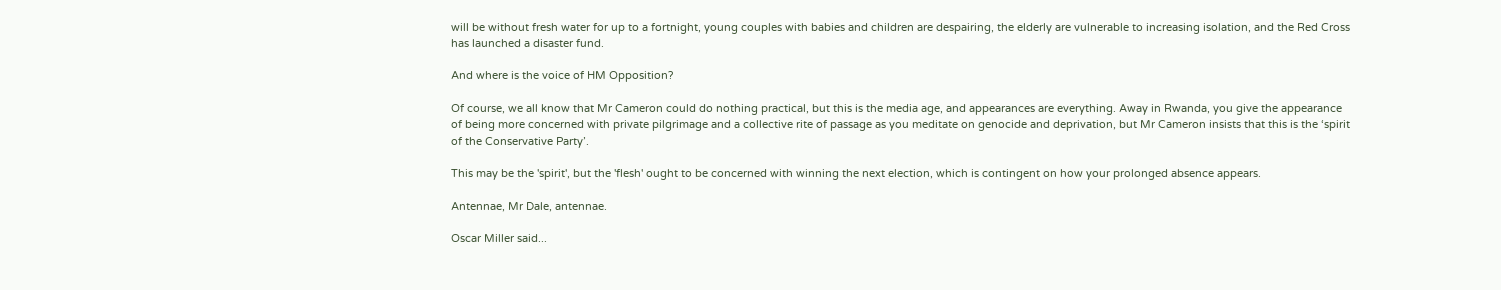will be without fresh water for up to a fortnight, young couples with babies and children are despairing, the elderly are vulnerable to increasing isolation, and the Red Cross has launched a disaster fund.

And where is the voice of HM Opposition?

Of course, we all know that Mr Cameron could do nothing practical, but this is the media age, and appearances are everything. Away in Rwanda, you give the appearance of being more concerned with private pilgrimage and a collective rite of passage as you meditate on genocide and deprivation, but Mr Cameron insists that this is the ‘spirit of the Conservative Party’.

This may be the 'spirit', but the 'flesh' ought to be concerned with winning the next election, which is contingent on how your prolonged absence appears.

Antennae, Mr Dale, antennae.

Oscar Miller said...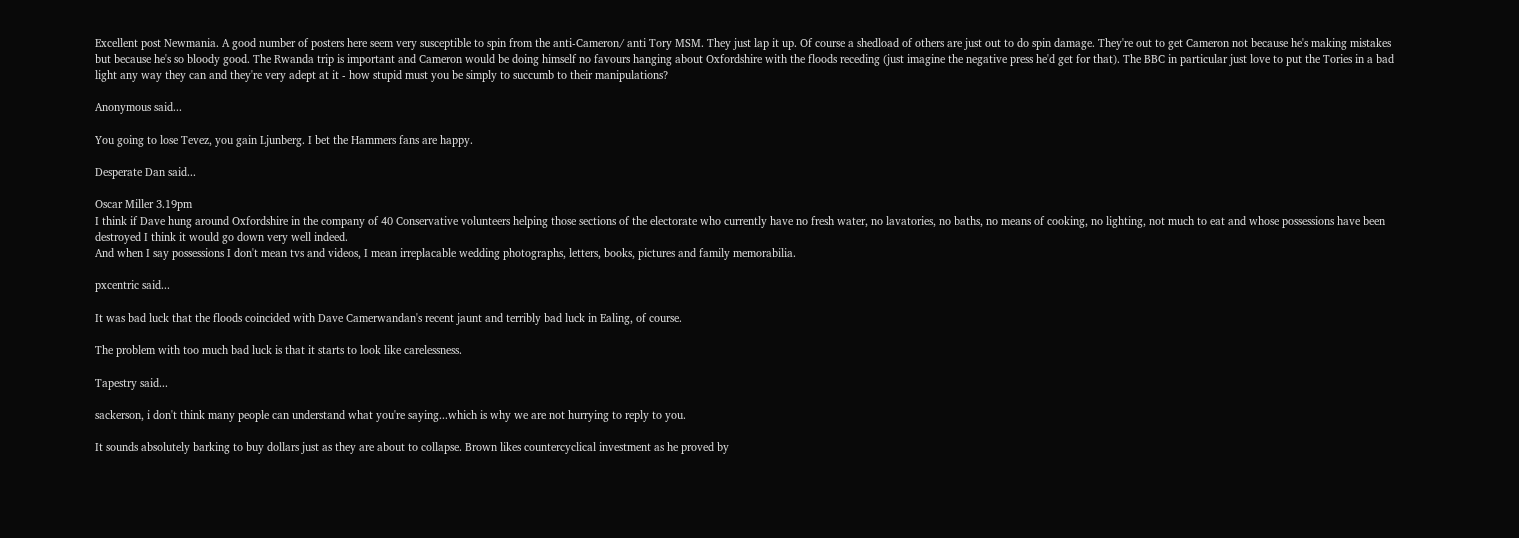Excellent post Newmania. A good number of posters here seem very susceptible to spin from the anti-Cameron/ anti Tory MSM. They just lap it up. Of course a shedload of others are just out to do spin damage. They're out to get Cameron not because he's making mistakes but because he's so bloody good. The Rwanda trip is important and Cameron would be doing himself no favours hanging about Oxfordshire with the floods receding (just imagine the negative press he'd get for that). The BBC in particular just love to put the Tories in a bad light any way they can and they're very adept at it - how stupid must you be simply to succumb to their manipulations?

Anonymous said...

You going to lose Tevez, you gain Ljunberg. I bet the Hammers fans are happy.

Desperate Dan said...

Oscar Miller 3.19pm
I think if Dave hung around Oxfordshire in the company of 40 Conservative volunteers helping those sections of the electorate who currently have no fresh water, no lavatories, no baths, no means of cooking, no lighting, not much to eat and whose possessions have been destroyed I think it would go down very well indeed.
And when I say possessions I don't mean tvs and videos, I mean irreplacable wedding photographs, letters, books, pictures and family memorabilia.

pxcentric said...

It was bad luck that the floods coincided with Dave Camerwandan's recent jaunt and terribly bad luck in Ealing, of course.

The problem with too much bad luck is that it starts to look like carelessness.

Tapestry said...

sackerson, i don't think many people can understand what you're saying...which is why we are not hurrying to reply to you.

It sounds absolutely barking to buy dollars just as they are about to collapse. Brown likes countercyclical investment as he proved by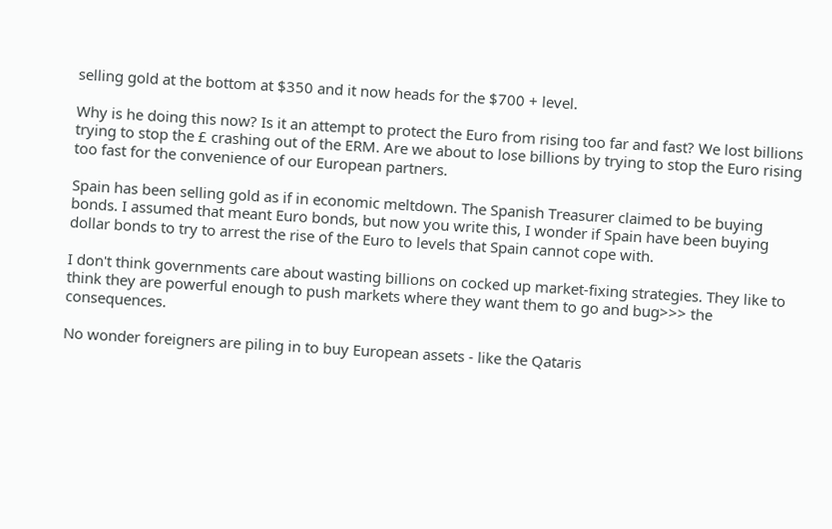selling gold at the bottom at $350 and it now heads for the $700 + level.

Why is he doing this now? Is it an attempt to protect the Euro from rising too far and fast? We lost billions trying to stop the £ crashing out of the ERM. Are we about to lose billions by trying to stop the Euro rising too fast for the convenience of our European partners.

Spain has been selling gold as if in economic meltdown. The Spanish Treasurer claimed to be buying bonds. I assumed that meant Euro bonds, but now you write this, I wonder if Spain have been buying dollar bonds to try to arrest the rise of the Euro to levels that Spain cannot cope with.

I don't think governments care about wasting billions on cocked up market-fixing strategies. They like to think they are powerful enough to push markets where they want them to go and bug>>> the consequences.

No wonder foreigners are piling in to buy European assets - like the Qataris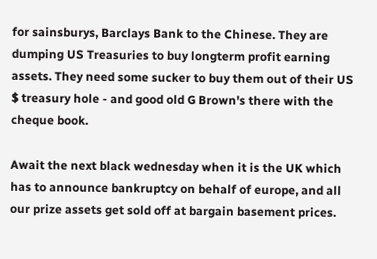for sainsburys, Barclays Bank to the Chinese. They are dumping US Treasuries to buy longterm profit earning assets. They need some sucker to buy them out of their US $ treasury hole - and good old G Brown's there with the cheque book.

Await the next black wednesday when it is the UK which has to announce bankruptcy on behalf of europe, and all our prize assets get sold off at bargain basement prices.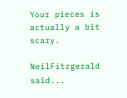Your pieces is actually a bit scary.

NeilFitzgerald said...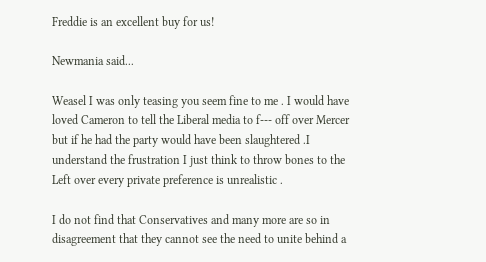Freddie is an excellent buy for us!

Newmania said...

Weasel I was only teasing you seem fine to me . I would have loved Cameron to tell the Liberal media to f--- off over Mercer but if he had the party would have been slaughtered .I understand the frustration I just think to throw bones to the Left over every private preference is unrealistic .

I do not find that Conservatives and many more are so in disagreement that they cannot see the need to unite behind a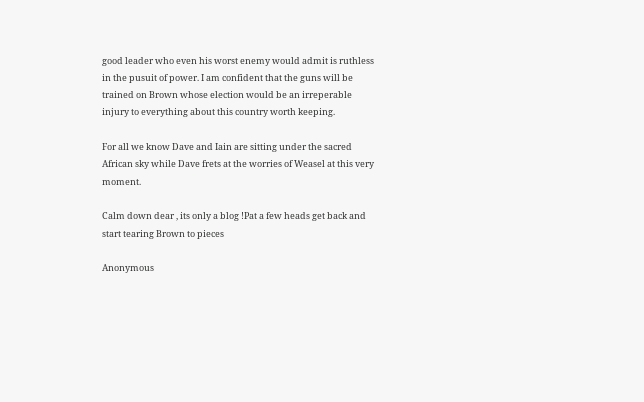good leader who even his worst enemy would admit is ruthless in the pusuit of power. I am confident that the guns will be trained on Brown whose election would be an irreperable injury to everything about this country worth keeping.

For all we know Dave and Iain are sitting under the sacred African sky while Dave frets at the worries of Weasel at this very moment.

Calm down dear , its only a blog !Pat a few heads get back and start tearing Brown to pieces

Anonymous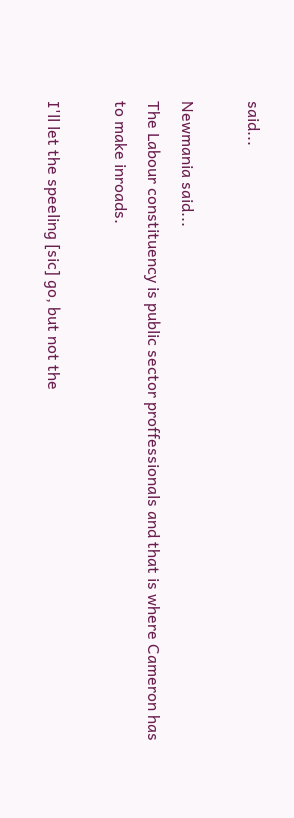said...

Newmania said...
The Labour constituency is public sector proffessionals and that is where Cameron has to make inroads.

I'll let the speeling [sic] go, but not the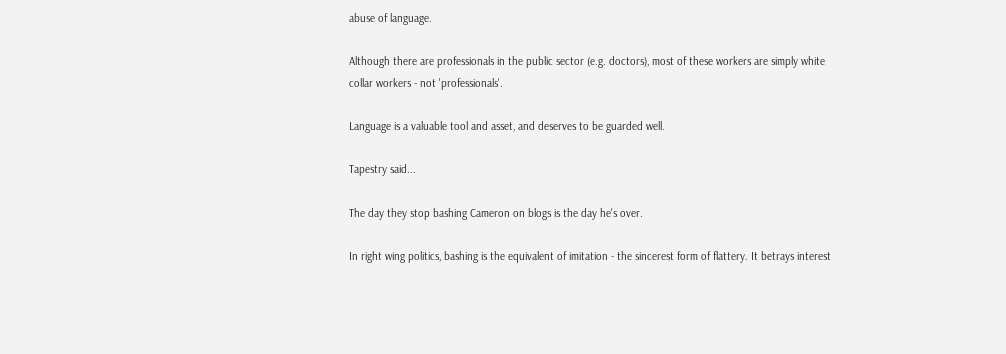abuse of language.

Although there are professionals in the public sector (e.g. doctors), most of these workers are simply white collar workers - not 'professionals'.

Language is a valuable tool and asset, and deserves to be guarded well.

Tapestry said...

The day they stop bashing Cameron on blogs is the day he's over.

In right wing politics, bashing is the equivalent of imitation - the sincerest form of flattery. It betrays interest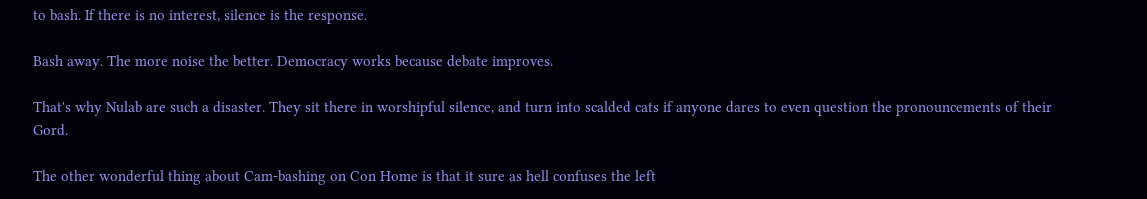to bash. If there is no interest, silence is the response.

Bash away. The more noise the better. Democracy works because debate improves.

That's why Nulab are such a disaster. They sit there in worshipful silence, and turn into scalded cats if anyone dares to even question the pronouncements of their Gord.

The other wonderful thing about Cam-bashing on Con Home is that it sure as hell confuses the left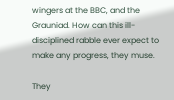wingers at the BBC, and the Grauniad. How can this ill-disciplined rabble ever expect to make any progress, they muse.

They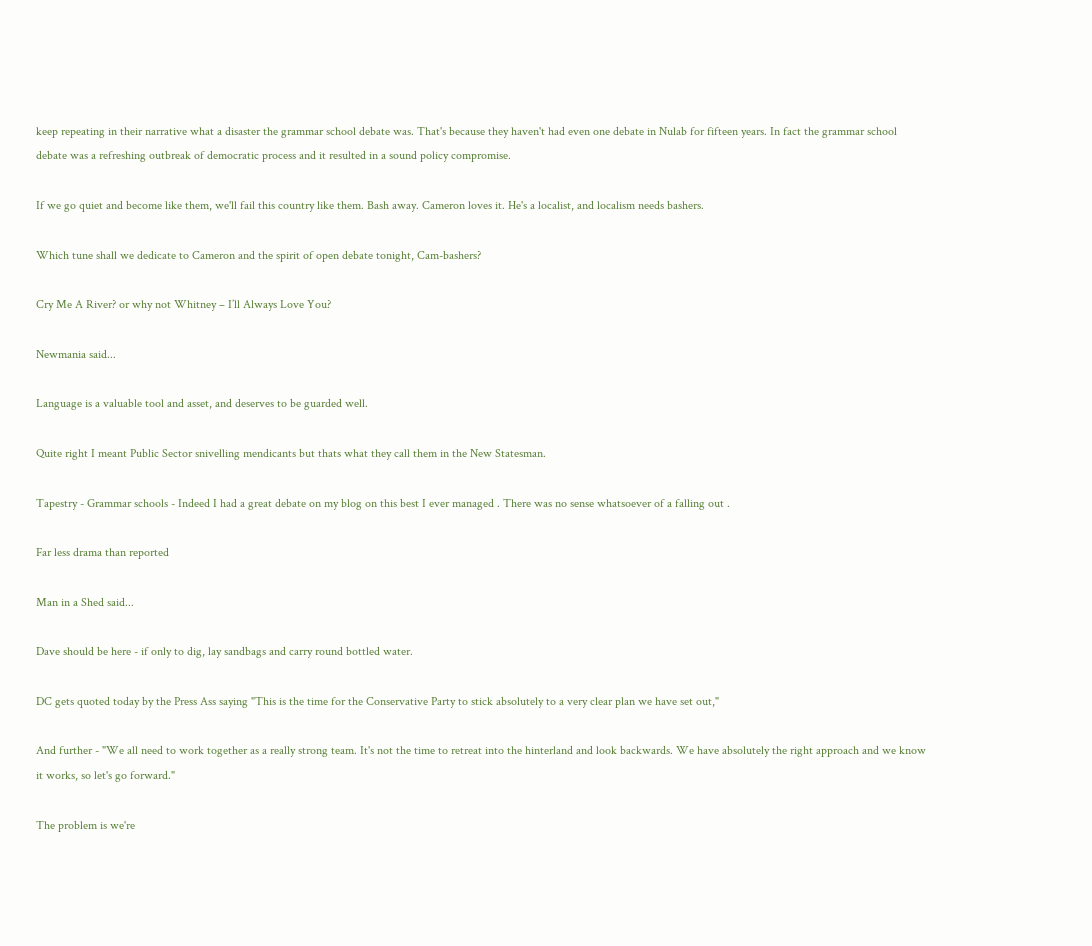keep repeating in their narrative what a disaster the grammar school debate was. That's because they haven't had even one debate in Nulab for fifteen years. In fact the grammar school debate was a refreshing outbreak of democratic process and it resulted in a sound policy compromise.

If we go quiet and become like them, we'll fail this country like them. Bash away. Cameron loves it. He's a localist, and localism needs bashers.

Which tune shall we dedicate to Cameron and the spirit of open debate tonight, Cam-bashers?

Cry Me A River? or why not Whitney – I’ll Always Love You?

Newmania said...

Language is a valuable tool and asset, and deserves to be guarded well.

Quite right I meant Public Sector snivelling mendicants but thats what they call them in the New Statesman.

Tapestry - Grammar schools - Indeed I had a great debate on my blog on this best I ever managed . There was no sense whatsoever of a falling out .

Far less drama than reported

Man in a Shed said...

Dave should be here - if only to dig, lay sandbags and carry round bottled water.

DC gets quoted today by the Press Ass saying "This is the time for the Conservative Party to stick absolutely to a very clear plan we have set out,"

And further - "We all need to work together as a really strong team. It's not the time to retreat into the hinterland and look backwards. We have absolutely the right approach and we know it works, so let's go forward."

The problem is we're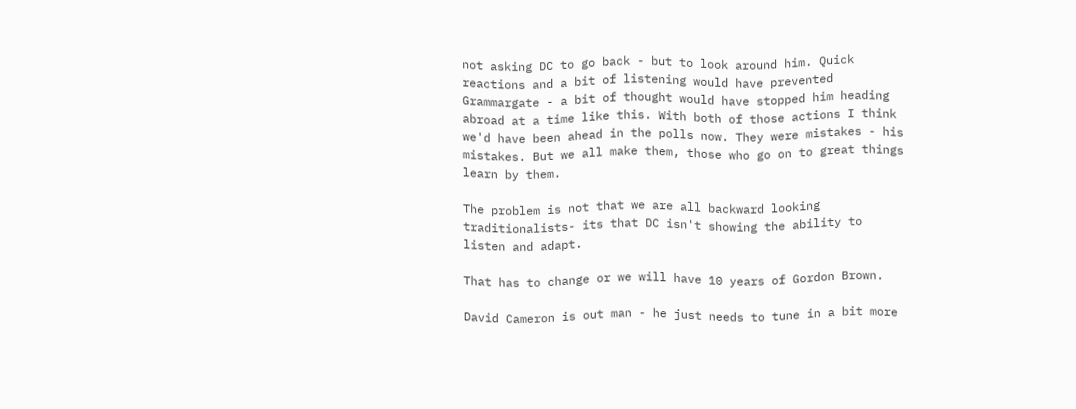not asking DC to go back - but to look around him. Quick reactions and a bit of listening would have prevented Grammargate - a bit of thought would have stopped him heading abroad at a time like this. With both of those actions I think we'd have been ahead in the polls now. They were mistakes - his mistakes. But we all make them, those who go on to great things learn by them.

The problem is not that we are all backward looking traditionalists- its that DC isn't showing the ability to listen and adapt.

That has to change or we will have 10 years of Gordon Brown.

David Cameron is out man - he just needs to tune in a bit more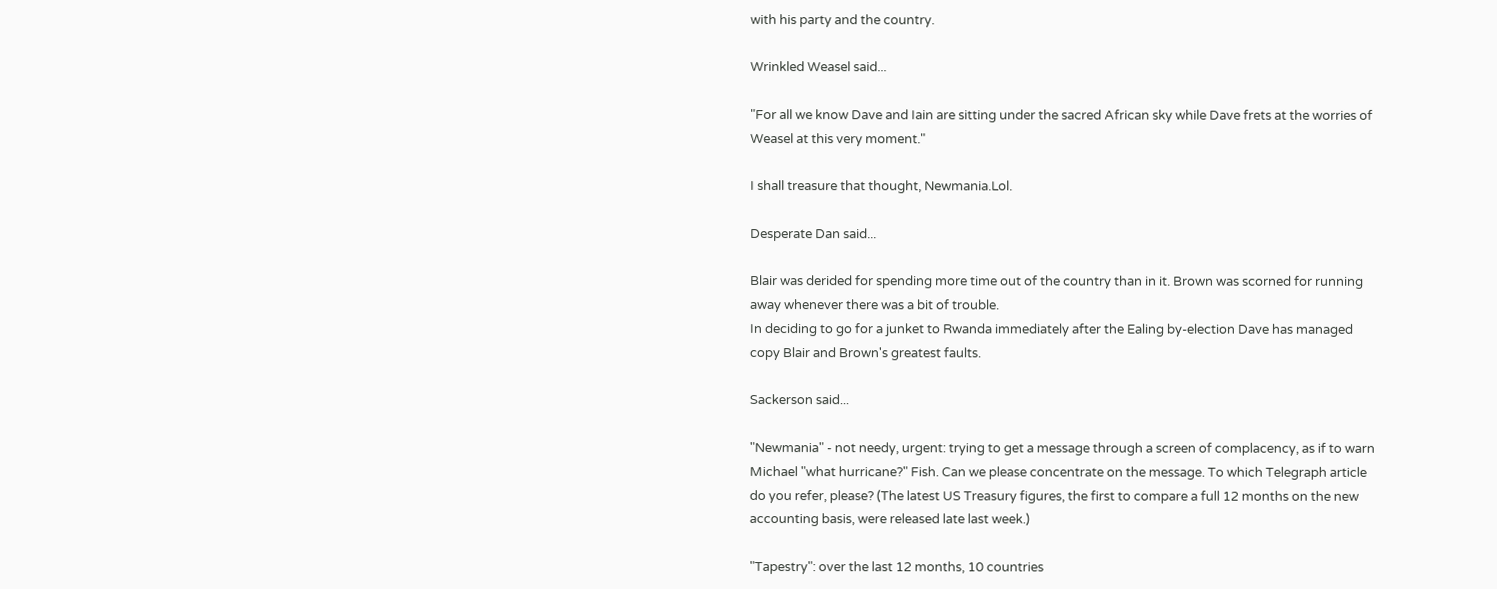with his party and the country.

Wrinkled Weasel said...

"For all we know Dave and Iain are sitting under the sacred African sky while Dave frets at the worries of Weasel at this very moment."

I shall treasure that thought, Newmania.Lol.

Desperate Dan said...

Blair was derided for spending more time out of the country than in it. Brown was scorned for running away whenever there was a bit of trouble.
In deciding to go for a junket to Rwanda immediately after the Ealing by-election Dave has managed copy Blair and Brown's greatest faults.

Sackerson said...

"Newmania" - not needy, urgent: trying to get a message through a screen of complacency, as if to warn Michael "what hurricane?" Fish. Can we please concentrate on the message. To which Telegraph article do you refer, please? (The latest US Treasury figures, the first to compare a full 12 months on the new accounting basis, were released late last week.)

"Tapestry": over the last 12 months, 10 countries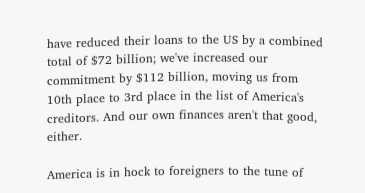have reduced their loans to the US by a combined total of $72 billion; we've increased our commitment by $112 billion, moving us from 10th place to 3rd place in the list of America's creditors. And our own finances aren't that good, either.

America is in hock to foreigners to the tune of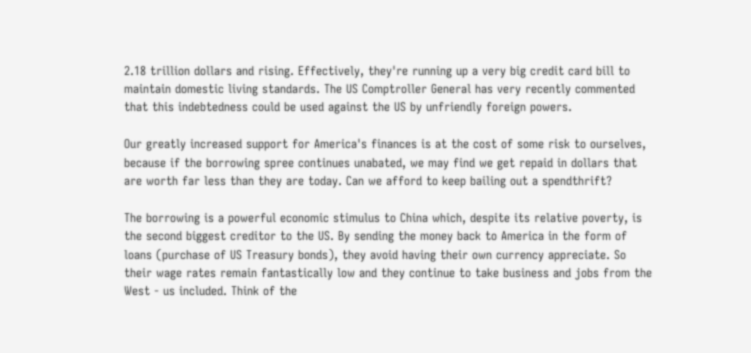2.18 trillion dollars and rising. Effectively, they're running up a very big credit card bill to maintain domestic living standards. The US Comptroller General has very recently commented that this indebtedness could be used against the US by unfriendly foreign powers.

Our greatly increased support for America's finances is at the cost of some risk to ourselves, because if the borrowing spree continues unabated, we may find we get repaid in dollars that are worth far less than they are today. Can we afford to keep bailing out a spendthrift?

The borrowing is a powerful economic stimulus to China which, despite its relative poverty, is the second biggest creditor to the US. By sending the money back to America in the form of loans (purchase of US Treasury bonds), they avoid having their own currency appreciate. So their wage rates remain fantastically low and they continue to take business and jobs from the West - us included. Think of the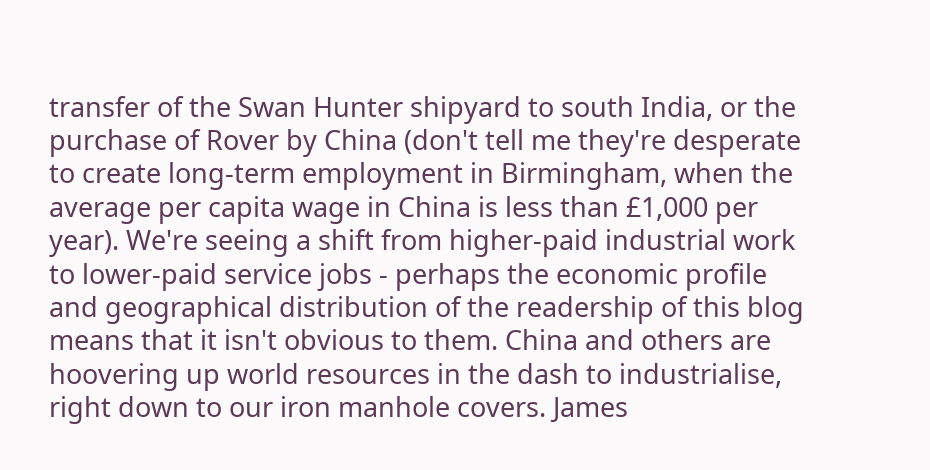transfer of the Swan Hunter shipyard to south India, or the purchase of Rover by China (don't tell me they're desperate to create long-term employment in Birmingham, when the average per capita wage in China is less than £1,000 per year). We're seeing a shift from higher-paid industrial work to lower-paid service jobs - perhaps the economic profile and geographical distribution of the readership of this blog means that it isn't obvious to them. China and others are hoovering up world resources in the dash to industrialise, right down to our iron manhole covers. James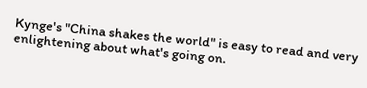Kynge's "China shakes the world" is easy to read and very enlightening about what's going on.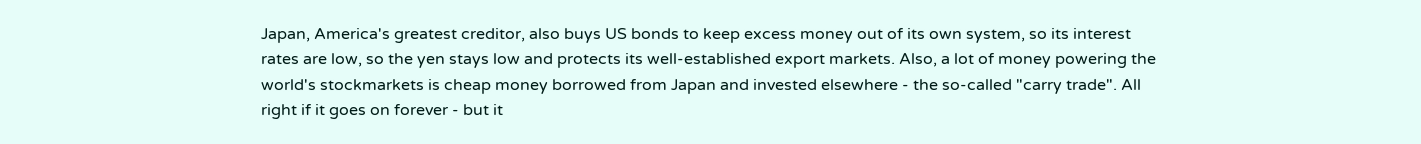Japan, America's greatest creditor, also buys US bonds to keep excess money out of its own system, so its interest rates are low, so the yen stays low and protects its well-established export markets. Also, a lot of money powering the world's stockmarkets is cheap money borrowed from Japan and invested elsewhere - the so-called "carry trade". All right if it goes on forever - but it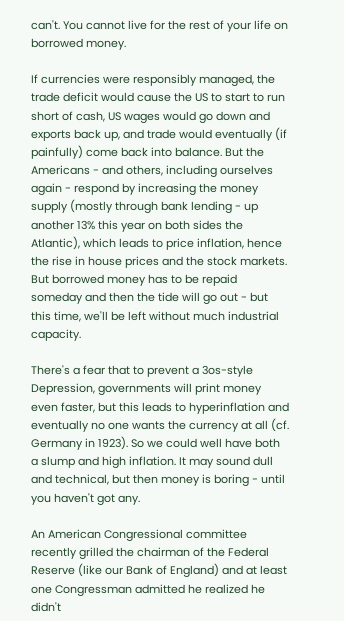can't. You cannot live for the rest of your life on borrowed money.

If currencies were responsibly managed, the trade deficit would cause the US to start to run short of cash, US wages would go down and exports back up, and trade would eventually (if painfully) come back into balance. But the Americans - and others, including ourselves again - respond by increasing the money supply (mostly through bank lending - up another 13% this year on both sides the Atlantic), which leads to price inflation, hence the rise in house prices and the stock markets. But borrowed money has to be repaid someday and then the tide will go out - but this time, we'll be left without much industrial capacity.

There's a fear that to prevent a 3os-style Depression, governments will print money even faster, but this leads to hyperinflation and eventually no one wants the currency at all (cf. Germany in 1923). So we could well have both a slump and high inflation. It may sound dull and technical, but then money is boring - until you haven't got any.

An American Congressional committee recently grilled the chairman of the Federal Reserve (like our Bank of England) and at least one Congressman admitted he realized he didn't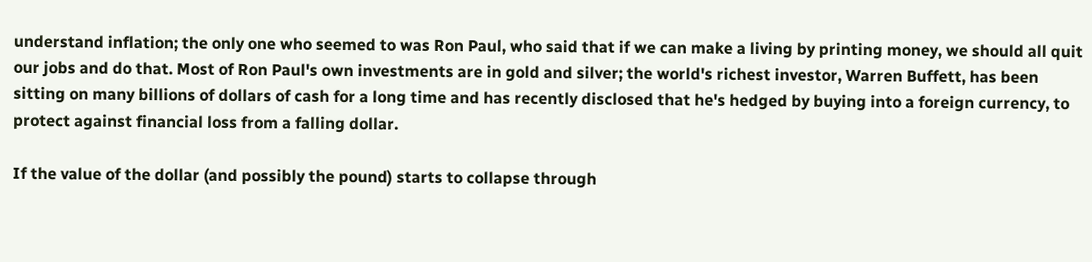understand inflation; the only one who seemed to was Ron Paul, who said that if we can make a living by printing money, we should all quit our jobs and do that. Most of Ron Paul's own investments are in gold and silver; the world's richest investor, Warren Buffett, has been sitting on many billions of dollars of cash for a long time and has recently disclosed that he's hedged by buying into a foreign currency, to protect against financial loss from a falling dollar.

If the value of the dollar (and possibly the pound) starts to collapse through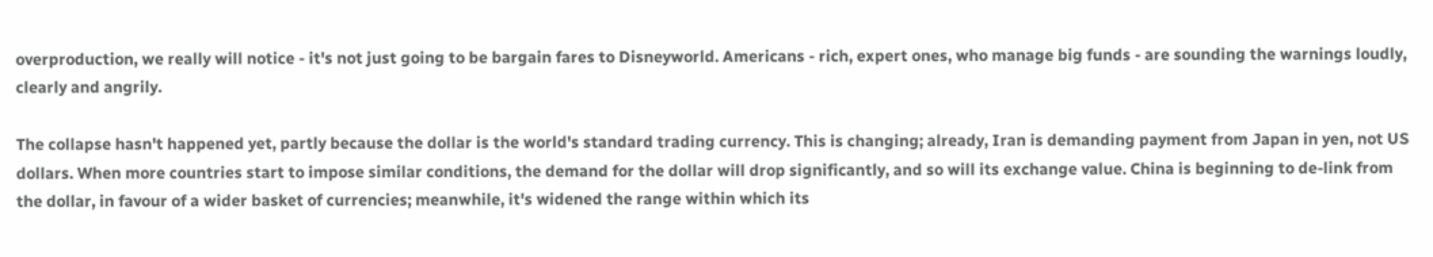overproduction, we really will notice - it's not just going to be bargain fares to Disneyworld. Americans - rich, expert ones, who manage big funds - are sounding the warnings loudly, clearly and angrily.

The collapse hasn't happened yet, partly because the dollar is the world's standard trading currency. This is changing; already, Iran is demanding payment from Japan in yen, not US dollars. When more countries start to impose similar conditions, the demand for the dollar will drop significantly, and so will its exchange value. China is beginning to de-link from the dollar, in favour of a wider basket of currencies; meanwhile, it's widened the range within which its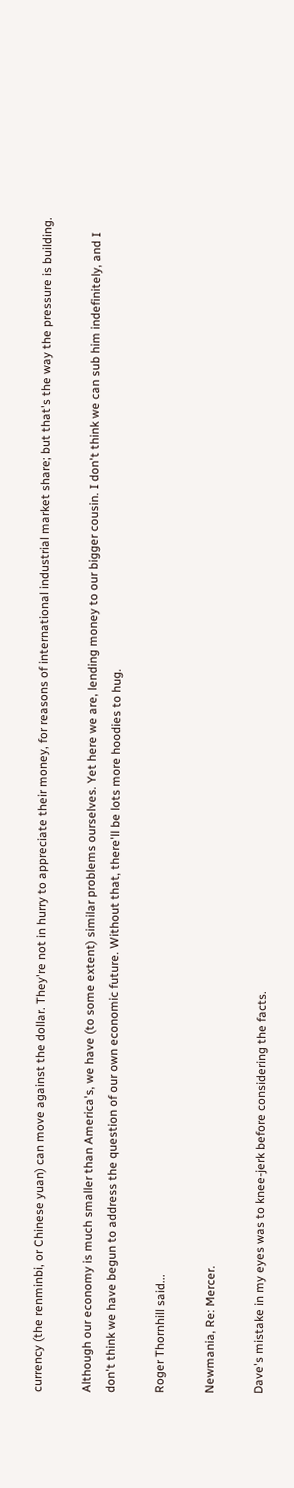currency (the renminbi, or Chinese yuan) can move against the dollar. They're not in hurry to appreciate their money, for reasons of international industrial market share; but that's the way the pressure is building.

Although our economy is much smaller than America's, we have (to some extent) similar problems ourselves. Yet here we are, lending money to our bigger cousin. I don't think we can sub him indefinitely, and I don't think we have begun to address the question of our own economic future. Without that, there'll be lots more hoodies to hug.

Roger Thornhill said...

Newmania, Re: Mercer.

Dave's mistake in my eyes was to knee-jerk before considering the facts.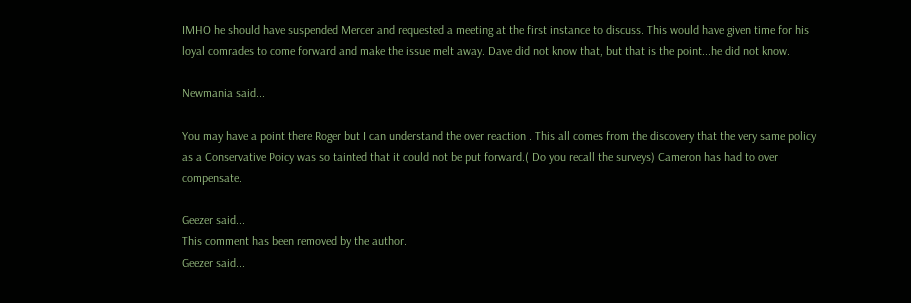IMHO he should have suspended Mercer and requested a meeting at the first instance to discuss. This would have given time for his loyal comrades to come forward and make the issue melt away. Dave did not know that, but that is the point...he did not know.

Newmania said...

You may have a point there Roger but I can understand the over reaction . This all comes from the discovery that the very same policy as a Conservative Poicy was so tainted that it could not be put forward.( Do you recall the surveys) Cameron has had to over compensate.

Geezer said...
This comment has been removed by the author.
Geezer said...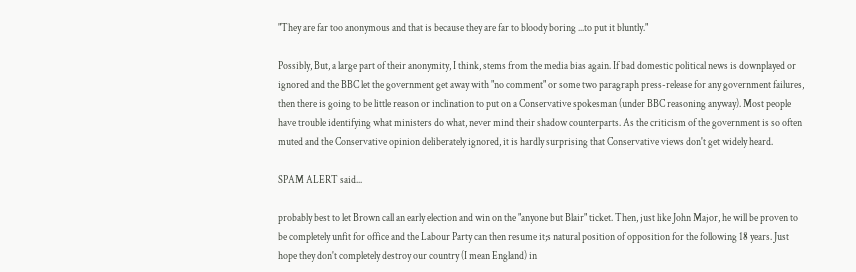"They are far too anonymous and that is because they are far to bloody boring ...to put it bluntly."

Possibly, But, a large part of their anonymity, I think, stems from the media bias again. If bad domestic political news is downplayed or ignored and the BBC let the government get away with "no comment" or some two paragraph press-release for any government failures, then there is going to be little reason or inclination to put on a Conservative spokesman (under BBC reasoning anyway). Most people have trouble identifying what ministers do what, never mind their shadow counterparts. As the criticism of the government is so often muted and the Conservative opinion deliberately ignored, it is hardly surprising that Conservative views don't get widely heard.

SPAM ALERT said...

probably best to let Brown call an early election and win on the "anyone but Blair" ticket. Then, just like John Major, he will be proven to be completely unfit for office and the Labour Party can then resume it;s natural position of opposition for the following 18 years. Just hope they don't completely destroy our country (I mean England) in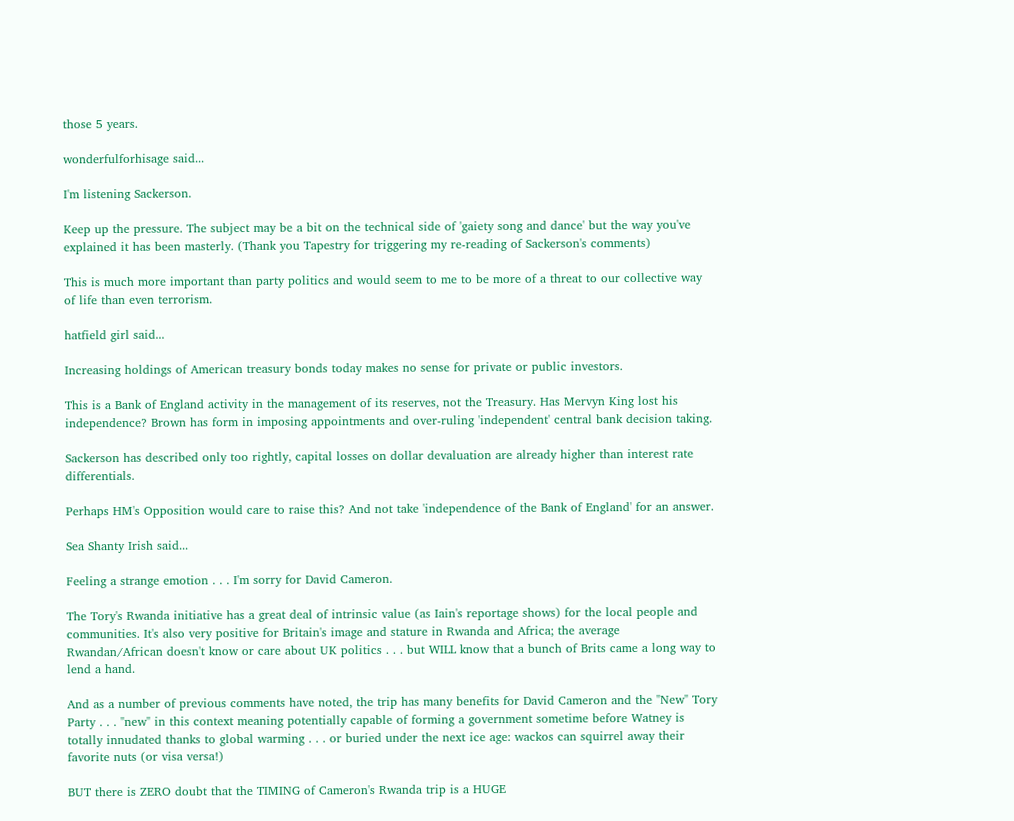those 5 years.

wonderfulforhisage said...

I'm listening Sackerson.

Keep up the pressure. The subject may be a bit on the technical side of 'gaiety song and dance' but the way you've explained it has been masterly. (Thank you Tapestry for triggering my re-reading of Sackerson's comments)

This is much more important than party politics and would seem to me to be more of a threat to our collective way of life than even terrorism.

hatfield girl said...

Increasing holdings of American treasury bonds today makes no sense for private or public investors.

This is a Bank of England activity in the management of its reserves, not the Treasury. Has Mervyn King lost his independence? Brown has form in imposing appointments and over-ruling 'independent' central bank decision taking.

Sackerson has described only too rightly, capital losses on dollar devaluation are already higher than interest rate differentials.

Perhaps HM's Opposition would care to raise this? And not take 'independence of the Bank of England' for an answer.

Sea Shanty Irish said...

Feeling a strange emotion . . . I'm sorry for David Cameron.

The Tory's Rwanda initiative has a great deal of intrinsic value (as Iain's reportage shows) for the local people and communities. It's also very positive for Britain's image and stature in Rwanda and Africa; the average Rwandan/African doesn't know or care about UK politics . . . but WILL know that a bunch of Brits came a long way to lend a hand.

And as a number of previous comments have noted, the trip has many benefits for David Cameron and the "New" Tory Party . . . "new" in this context meaning potentially capable of forming a government sometime before Watney is totally innudated thanks to global warming . . . or buried under the next ice age: wackos can squirrel away their favorite nuts (or visa versa!)

BUT there is ZERO doubt that the TIMING of Cameron's Rwanda trip is a HUGE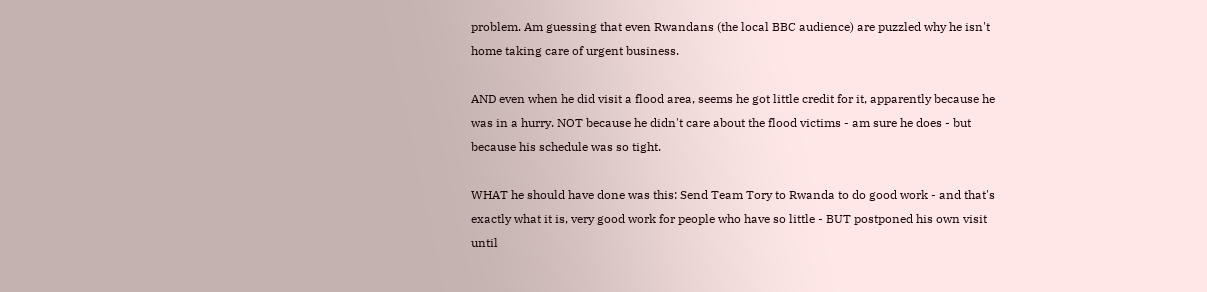problem. Am guessing that even Rwandans (the local BBC audience) are puzzled why he isn't home taking care of urgent business.

AND even when he did visit a flood area, seems he got little credit for it, apparently because he was in a hurry. NOT because he didn't care about the flood victims - am sure he does - but because his schedule was so tight.

WHAT he should have done was this: Send Team Tory to Rwanda to do good work - and that's exactly what it is, very good work for people who have so little - BUT postponed his own visit until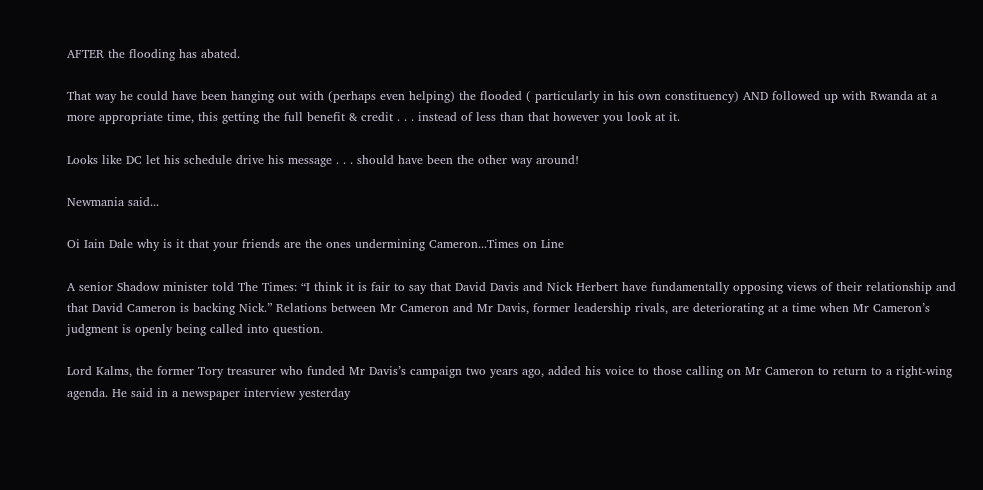AFTER the flooding has abated.

That way he could have been hanging out with (perhaps even helping) the flooded ( particularly in his own constituency) AND followed up with Rwanda at a more appropriate time, this getting the full benefit & credit . . . instead of less than that however you look at it.

Looks like DC let his schedule drive his message . . . should have been the other way around!

Newmania said...

Oi Iain Dale why is it that your friends are the ones undermining Cameron...Times on Line

A senior Shadow minister told The Times: “I think it is fair to say that David Davis and Nick Herbert have fundamentally opposing views of their relationship and that David Cameron is backing Nick.” Relations between Mr Cameron and Mr Davis, former leadership rivals, are deteriorating at a time when Mr Cameron’s judgment is openly being called into question.

Lord Kalms, the former Tory treasurer who funded Mr Davis’s campaign two years ago, added his voice to those calling on Mr Cameron to return to a right-wing agenda. He said in a newspaper interview yesterday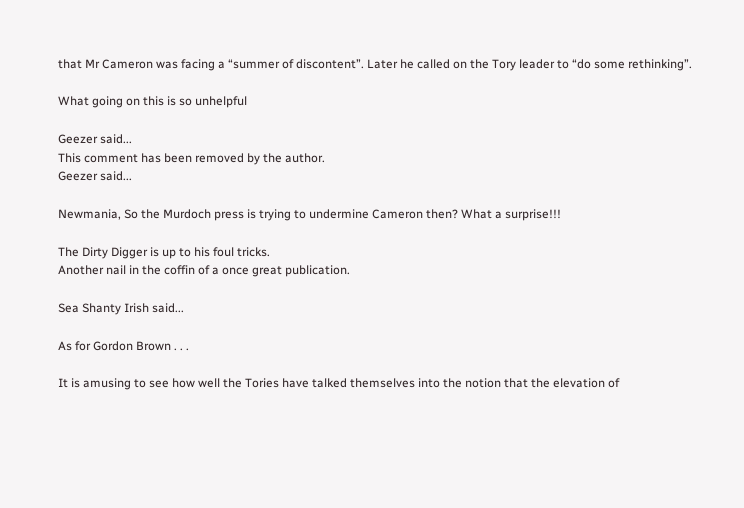that Mr Cameron was facing a “summer of discontent”. Later he called on the Tory leader to “do some rethinking”.

What going on this is so unhelpful

Geezer said...
This comment has been removed by the author.
Geezer said...

Newmania, So the Murdoch press is trying to undermine Cameron then? What a surprise!!!

The Dirty Digger is up to his foul tricks.
Another nail in the coffin of a once great publication.

Sea Shanty Irish said...

As for Gordon Brown . . .

It is amusing to see how well the Tories have talked themselves into the notion that the elevation of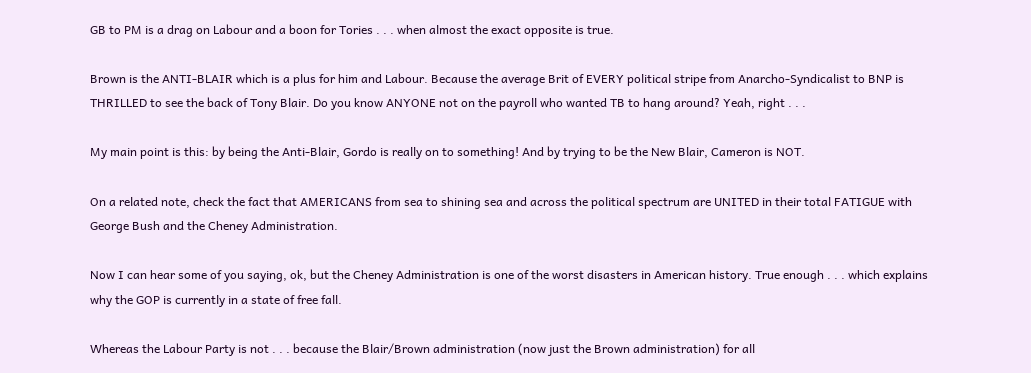GB to PM is a drag on Labour and a boon for Tories . . . when almost the exact opposite is true.

Brown is the ANTI-BLAIR which is a plus for him and Labour. Because the average Brit of EVERY political stripe from Anarcho-Syndicalist to BNP is THRILLED to see the back of Tony Blair. Do you know ANYONE not on the payroll who wanted TB to hang around? Yeah, right . . .

My main point is this: by being the Anti-Blair, Gordo is really on to something! And by trying to be the New Blair, Cameron is NOT.

On a related note, check the fact that AMERICANS from sea to shining sea and across the political spectrum are UNITED in their total FATIGUE with George Bush and the Cheney Administration.

Now I can hear some of you saying, ok, but the Cheney Administration is one of the worst disasters in American history. True enough . . . which explains why the GOP is currently in a state of free fall.

Whereas the Labour Party is not . . . because the Blair/Brown administration (now just the Brown administration) for all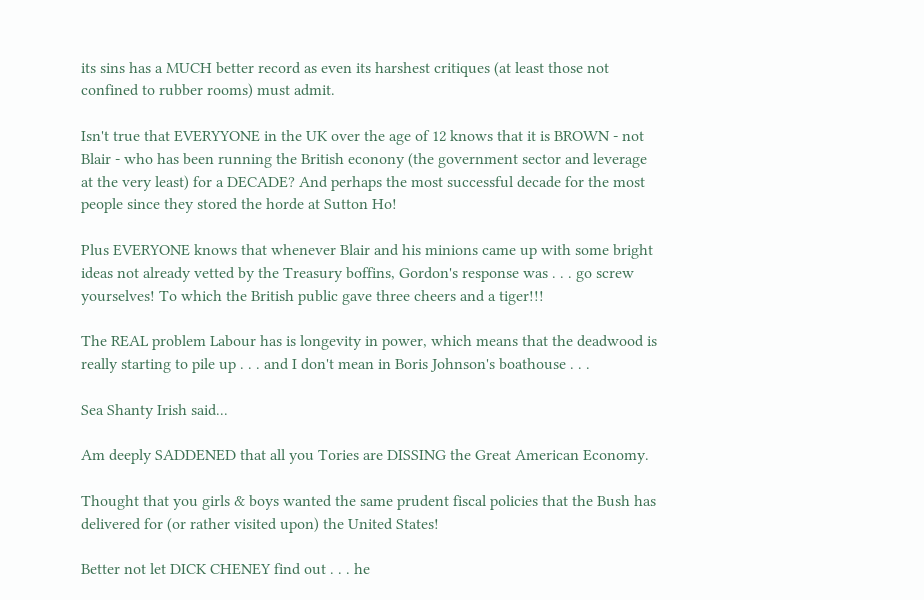its sins has a MUCH better record as even its harshest critiques (at least those not confined to rubber rooms) must admit.

Isn't true that EVERYYONE in the UK over the age of 12 knows that it is BROWN - not Blair - who has been running the British econony (the government sector and leverage at the very least) for a DECADE? And perhaps the most successful decade for the most people since they stored the horde at Sutton Ho!

Plus EVERYONE knows that whenever Blair and his minions came up with some bright ideas not already vetted by the Treasury boffins, Gordon's response was . . . go screw yourselves! To which the British public gave three cheers and a tiger!!!

The REAL problem Labour has is longevity in power, which means that the deadwood is really starting to pile up . . . and I don't mean in Boris Johnson's boathouse . . .

Sea Shanty Irish said...

Am deeply SADDENED that all you Tories are DISSING the Great American Economy.

Thought that you girls & boys wanted the same prudent fiscal policies that the Bush has delivered for (or rather visited upon) the United States!

Better not let DICK CHENEY find out . . . he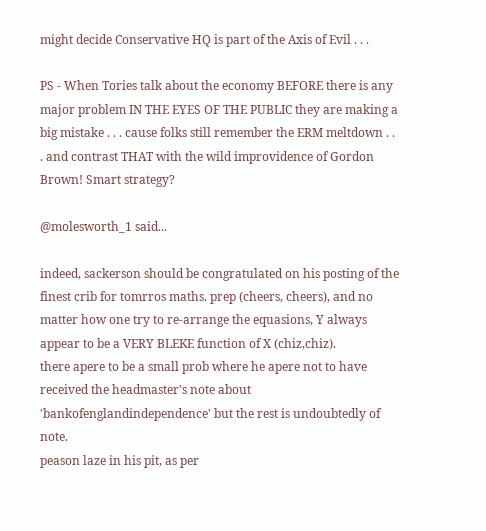might decide Conservative HQ is part of the Axis of Evil . . .

PS - When Tories talk about the economy BEFORE there is any major problem IN THE EYES OF THE PUBLIC they are making a big mistake . . . cause folks still remember the ERM meltdown . . . and contrast THAT with the wild improvidence of Gordon Brown! Smart strategy?

@molesworth_1 said...

indeed, sackerson should be congratulated on his posting of the finest crib for tomrros maths. prep (cheers, cheers), and no matter how one try to re-arrange the equasions, Y always appear to be a VERY BLEKE function of X (chiz,chiz).
there apere to be a small prob where he apere not to have received the headmaster's note about 'bankofenglandindependence' but the rest is undoubtedly of note.
peason laze in his pit, as per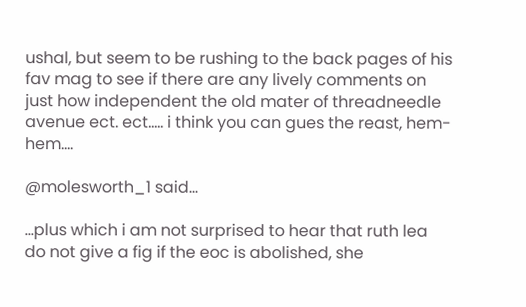ushal, but seem to be rushing to the back pages of his fav mag to see if there are any lively comments on just how independent the old mater of threadneedle avenue ect. ect..... i think you can gues the reast, hem-hem....

@molesworth_1 said...

...plus which i am not surprised to hear that ruth lea do not give a fig if the eoc is abolished, she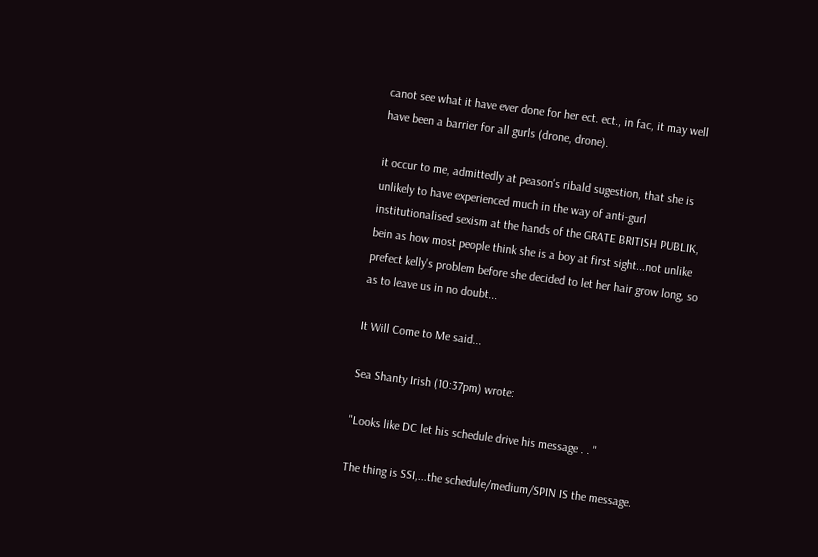canot see what it have ever done for her ect. ect., in fac, it may well have been a barrier for all gurls (drone, drone).

it occur to me, admittedly at peason's ribald sugestion, that she is unlikely to have experienced much in the way of anti-gurl institutionalised sexism at the hands of the GRATE BRITISH PUBLIK, bein as how most people think she is a boy at first sight...not unlike prefect kelly's problem before she decided to let her hair grow long, so as to leave us in no doubt...

It Will Come to Me said...

Sea Shanty Irish (10:37pm) wrote:

"Looks like DC let his schedule drive his message . . "

The thing is SSI,...the schedule/medium/SPIN IS the message.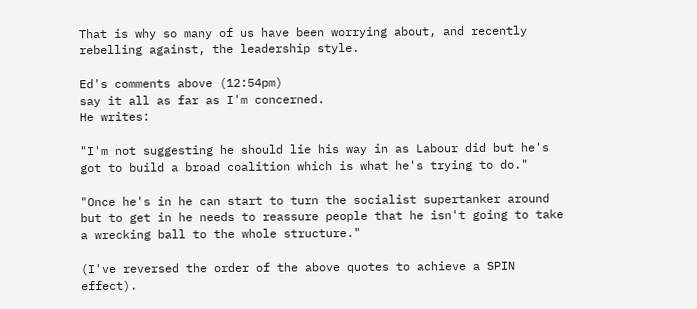That is why so many of us have been worrying about, and recently rebelling against, the leadership style.

Ed's comments above (12:54pm)
say it all as far as I'm concerned.
He writes:

"I'm not suggesting he should lie his way in as Labour did but he's got to build a broad coalition which is what he's trying to do."

"Once he's in he can start to turn the socialist supertanker around but to get in he needs to reassure people that he isn't going to take a wrecking ball to the whole structure."

(I've reversed the order of the above quotes to achieve a SPIN effect).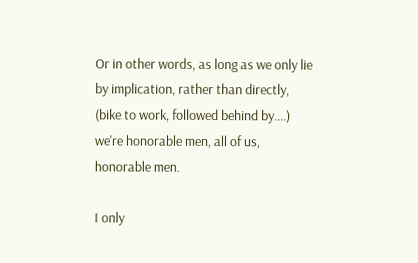Or in other words, as long as we only lie by implication, rather than directly, (bike to work, followed behind by....) we're honorable men, all of us, honorable men.

I only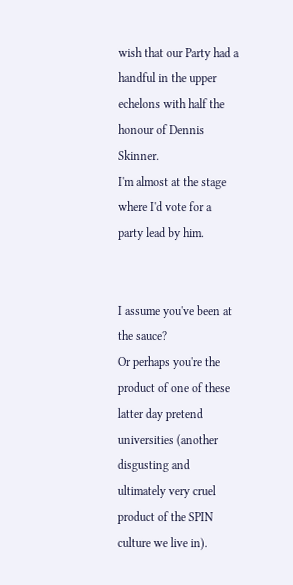wish that our Party had a handful in the upper echelons with half the honour of Dennis Skinner.
I'm almost at the stage where I'd vote for a party lead by him.


I assume you've been at the sauce?
Or perhaps you're the product of one of these latter day pretend universities (another disgusting and ultimately very cruel product of the SPIN culture we live in).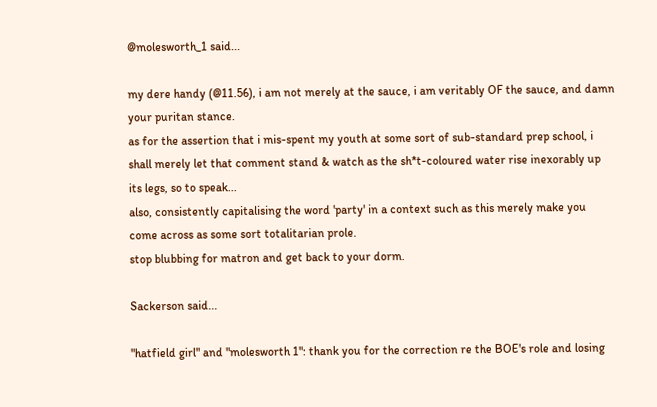@molesworth_1 said...

my dere handy (@11.56), i am not merely at the sauce, i am veritably OF the sauce, and damn your puritan stance.
as for the assertion that i mis-spent my youth at some sort of sub-standard prep school, i shall merely let that comment stand & watch as the sh*t-coloured water rise inexorably up its legs, so to speak...
also, consistently capitalising the word 'party' in a context such as this merely make you come across as some sort totalitarian prole.
stop blubbing for matron and get back to your dorm.

Sackerson said...

"hatfield girl" and "molesworth 1": thank you for the correction re the BOE's role and losing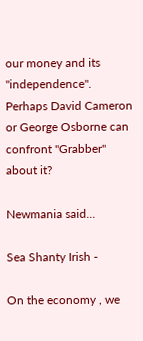our money and its "independence". Perhaps David Cameron or George Osborne can confront "Grabber" about it?

Newmania said...

Sea Shanty Irish -

On the economy , we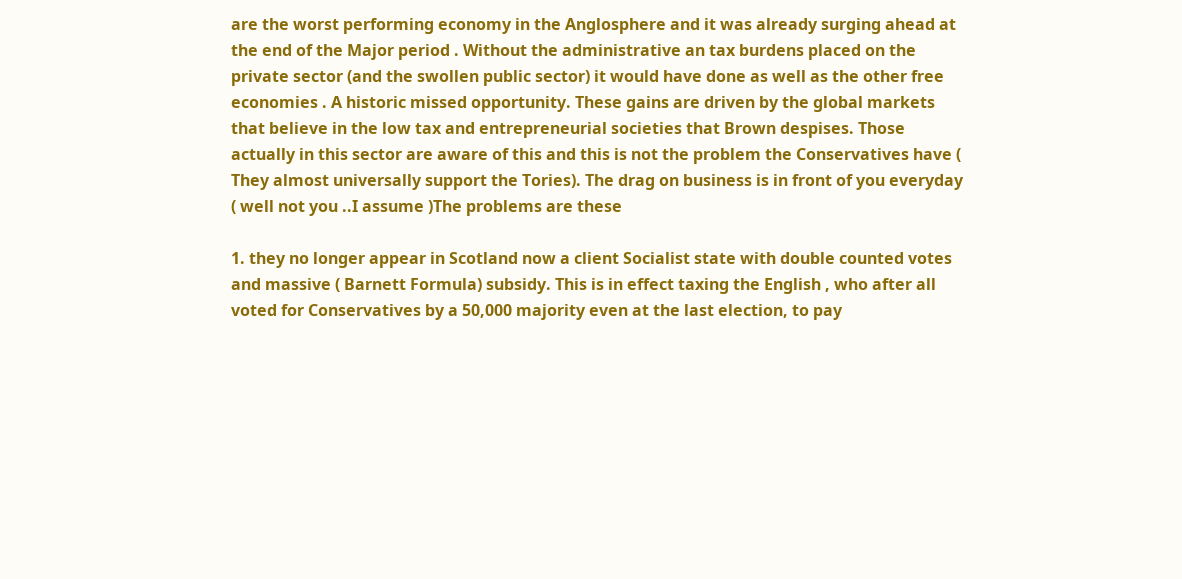are the worst performing economy in the Anglosphere and it was already surging ahead at the end of the Major period . Without the administrative an tax burdens placed on the private sector (and the swollen public sector) it would have done as well as the other free economies . A historic missed opportunity. These gains are driven by the global markets that believe in the low tax and entrepreneurial societies that Brown despises. Those actually in this sector are aware of this and this is not the problem the Conservatives have ( They almost universally support the Tories). The drag on business is in front of you everyday ( well not you ..I assume )The problems are these

1. they no longer appear in Scotland now a client Socialist state with double counted votes and massive ( Barnett Formula) subsidy. This is in effect taxing the English , who after all voted for Conservatives by a 50,000 majority even at the last election, to pay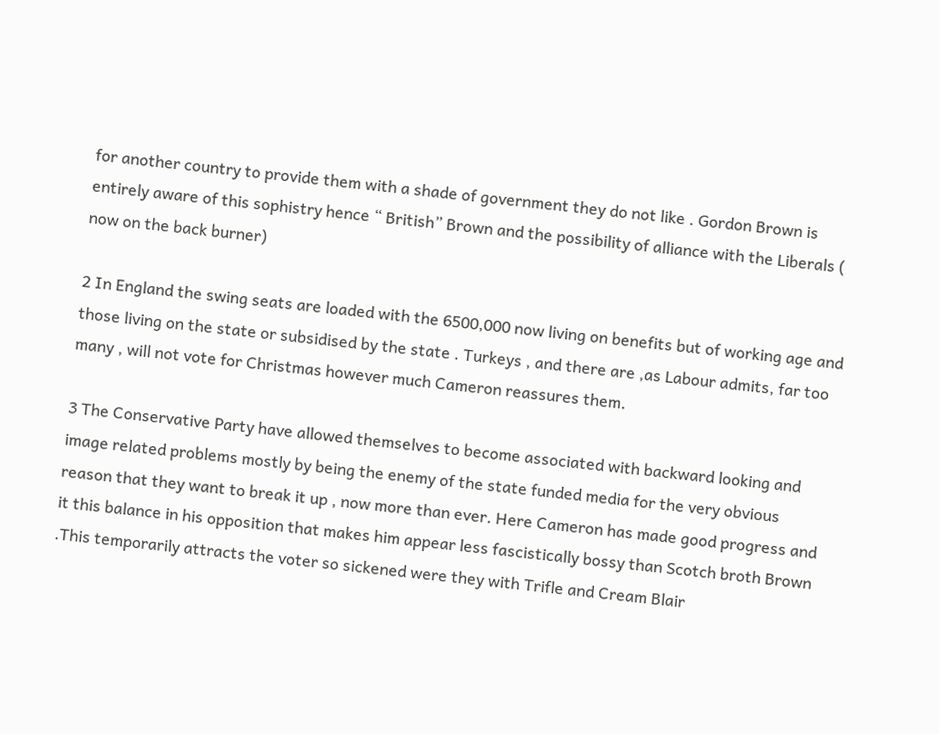for another country to provide them with a shade of government they do not like . Gordon Brown is entirely aware of this sophistry hence “ British” Brown and the possibility of alliance with the Liberals ( now on the back burner)

2 In England the swing seats are loaded with the 6500,000 now living on benefits but of working age and those living on the state or subsidised by the state . Turkeys , and there are ,as Labour admits, far too many , will not vote for Christmas however much Cameron reassures them.

3 The Conservative Party have allowed themselves to become associated with backward looking and image related problems mostly by being the enemy of the state funded media for the very obvious reason that they want to break it up , now more than ever. Here Cameron has made good progress and it this balance in his opposition that makes him appear less fascistically bossy than Scotch broth Brown .This temporarily attracts the voter so sickened were they with Trifle and Cream Blair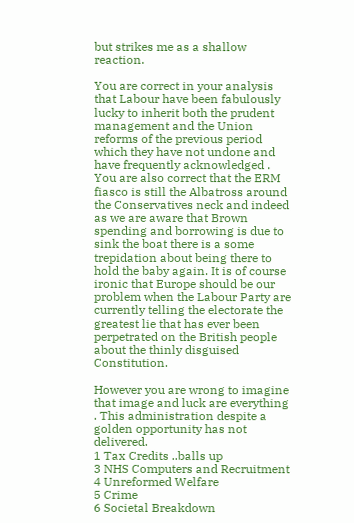but strikes me as a shallow reaction.

You are correct in your analysis that Labour have been fabulously lucky to inherit both the prudent management and the Union reforms of the previous period which they have not undone and have frequently acknowledged . You are also correct that the ERM fiasco is still the Albatross around the Conservatives neck and indeed as we are aware that Brown spending and borrowing is due to sink the boat there is a some trepidation about being there to hold the baby again. It is of course ironic that Europe should be our problem when the Labour Party are currently telling the electorate the greatest lie that has ever been perpetrated on the British people about the thinly disguised Constitution.

However you are wrong to imagine that image and luck are everything . This administration despite a golden opportunity has not delivered.
1 Tax Credits ..balls up
3 NHS Computers and Recruitment
4 Unreformed Welfare
5 Crime
6 Societal Breakdown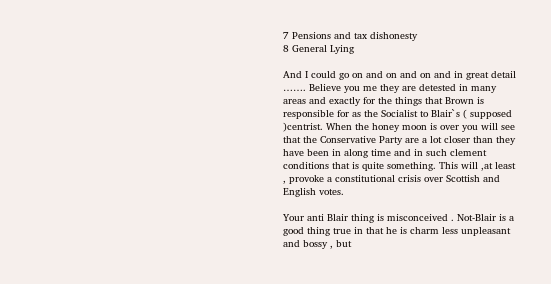7 Pensions and tax dishonesty
8 General Lying

And I could go on and on and on and in great detail ……. Believe you me they are detested in many areas and exactly for the things that Brown is responsible for as the Socialist to Blair`s ( supposed )centrist. When the honey moon is over you will see that the Conservative Party are a lot closer than they have been in along time and in such clement conditions that is quite something. This will ,at least , provoke a constitutional crisis over Scottish and English votes.

Your anti Blair thing is misconceived . Not-Blair is a good thing true in that he is charm less unpleasant and bossy , but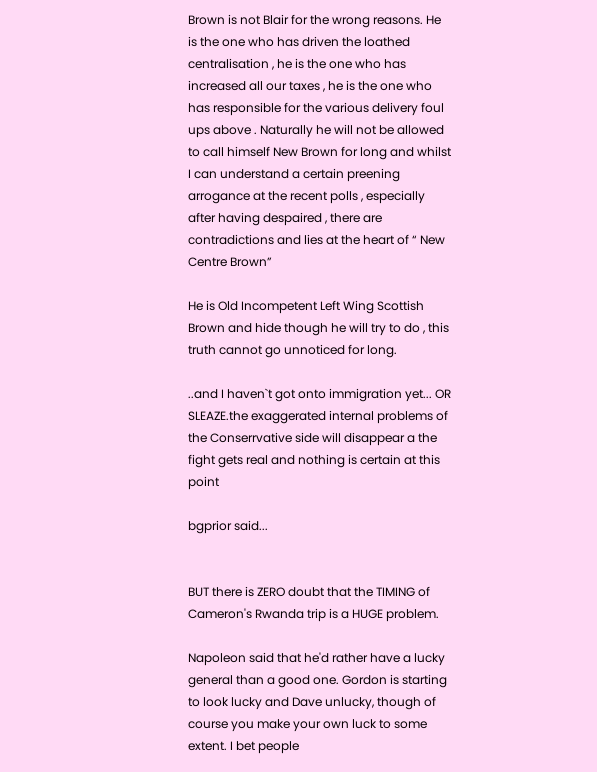Brown is not Blair for the wrong reasons. He is the one who has driven the loathed centralisation , he is the one who has increased all our taxes , he is the one who has responsible for the various delivery foul ups above . Naturally he will not be allowed to call himself New Brown for long and whilst I can understand a certain preening arrogance at the recent polls , especially after having despaired , there are contradictions and lies at the heart of “ New Centre Brown”

He is Old Incompetent Left Wing Scottish Brown and hide though he will try to do , this truth cannot go unnoticed for long.

..and I haven`t got onto immigration yet... OR SLEAZE.the exaggerated internal problems of the Conserrvative side will disappear a the fight gets real and nothing is certain at this point

bgprior said...


BUT there is ZERO doubt that the TIMING of Cameron's Rwanda trip is a HUGE problem.

Napoleon said that he'd rather have a lucky general than a good one. Gordon is starting to look lucky and Dave unlucky, though of course you make your own luck to some extent. I bet people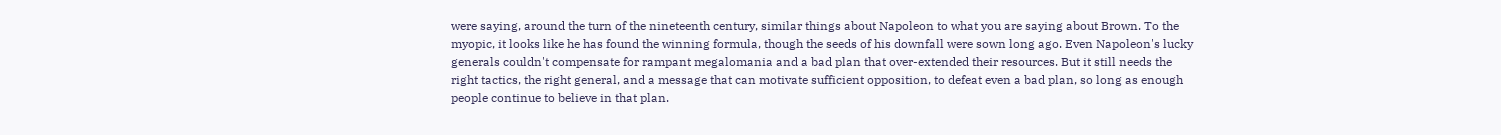were saying, around the turn of the nineteenth century, similar things about Napoleon to what you are saying about Brown. To the myopic, it looks like he has found the winning formula, though the seeds of his downfall were sown long ago. Even Napoleon's lucky generals couldn't compensate for rampant megalomania and a bad plan that over-extended their resources. But it still needs the right tactics, the right general, and a message that can motivate sufficient opposition, to defeat even a bad plan, so long as enough people continue to believe in that plan.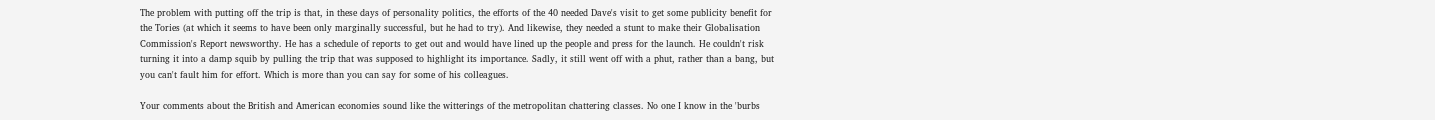The problem with putting off the trip is that, in these days of personality politics, the efforts of the 40 needed Dave's visit to get some publicity benefit for the Tories (at which it seems to have been only marginally successful, but he had to try). And likewise, they needed a stunt to make their Globalisation Commission's Report newsworthy. He has a schedule of reports to get out and would have lined up the people and press for the launch. He couldn't risk turning it into a damp squib by pulling the trip that was supposed to highlight its importance. Sadly, it still went off with a phut, rather than a bang, but you can't fault him for effort. Which is more than you can say for some of his colleagues.

Your comments about the British and American economies sound like the witterings of the metropolitan chattering classes. No one I know in the 'burbs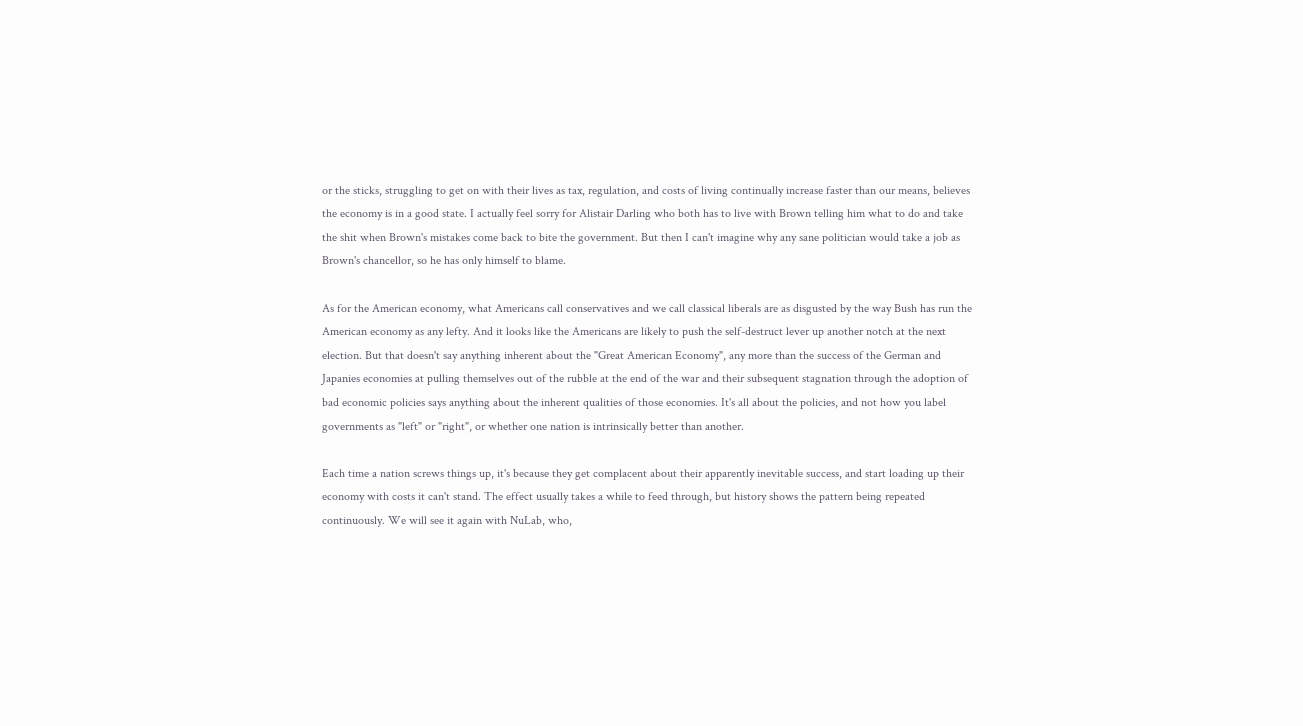or the sticks, struggling to get on with their lives as tax, regulation, and costs of living continually increase faster than our means, believes the economy is in a good state. I actually feel sorry for Alistair Darling who both has to live with Brown telling him what to do and take the shit when Brown's mistakes come back to bite the government. But then I can't imagine why any sane politician would take a job as Brown's chancellor, so he has only himself to blame.

As for the American economy, what Americans call conservatives and we call classical liberals are as disgusted by the way Bush has run the American economy as any lefty. And it looks like the Americans are likely to push the self-destruct lever up another notch at the next election. But that doesn't say anything inherent about the "Great American Economy", any more than the success of the German and Japanies economies at pulling themselves out of the rubble at the end of the war and their subsequent stagnation through the adoption of bad economic policies says anything about the inherent qualities of those economies. It's all about the policies, and not how you label governments as "left" or "right", or whether one nation is intrinsically better than another.

Each time a nation screws things up, it's because they get complacent about their apparently inevitable success, and start loading up their economy with costs it can't stand. The effect usually takes a while to feed through, but history shows the pattern being repeated continuously. We will see it again with NuLab, who,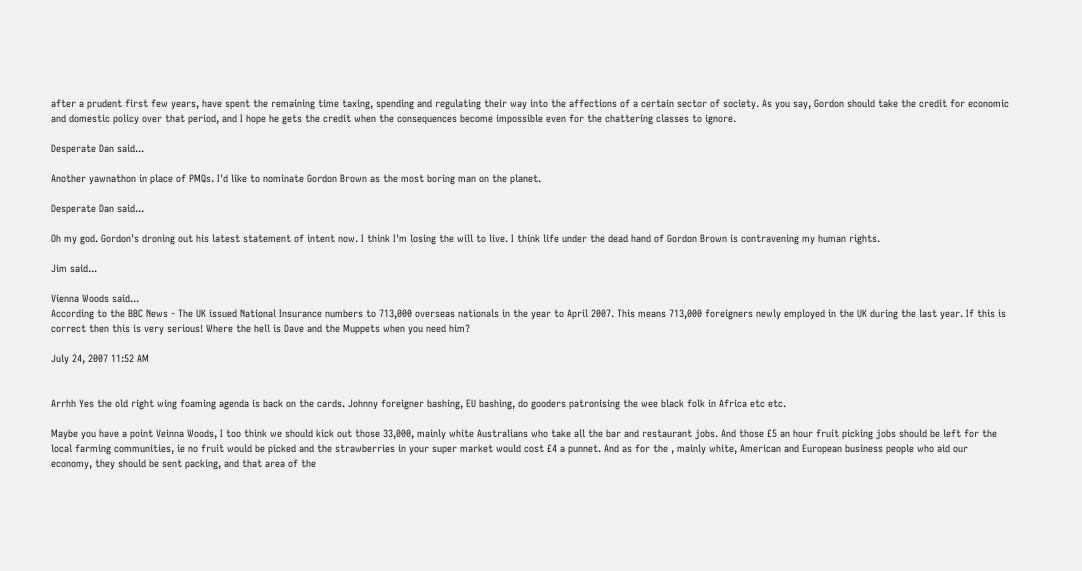after a prudent first few years, have spent the remaining time taxing, spending and regulating their way into the affections of a certain sector of society. As you say, Gordon should take the credit for economic and domestic policy over that period, and I hope he gets the credit when the consequences become impossible even for the chattering classes to ignore.

Desperate Dan said...

Another yawnathon in place of PMQs. I'd like to nominate Gordon Brown as the most boring man on the planet.

Desperate Dan said...

Oh my god. Gordon's droning out his latest statement of intent now. I think I'm losing the will to live. I think life under the dead hand of Gordon Brown is contravening my human rights.

Jim said...

Vienna Woods said...
According to the BBC News - The UK issued National Insurance numbers to 713,000 overseas nationals in the year to April 2007. This means 713,000 foreigners newly employed in the UK during the last year. If this is correct then this is very serious! Where the hell is Dave and the Muppets when you need him?

July 24, 2007 11:52 AM


Arrhh Yes the old right wing foaming agenda is back on the cards. Johnny foreigner bashing, EU bashing, do gooders patronising the wee black folk in Africa etc etc.

Maybe you have a point Veinna Woods, I too think we should kick out those 33,000, mainly white Australians who take all the bar and restaurant jobs. And those £5 an hour fruit picking jobs should be left for the local farming communities, ie no fruit would be picked and the strawberries in your super market would cost £4 a punnet. And as for the , mainly white, American and European business people who aid our economy, they should be sent packing, and that area of the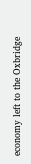economy left to the Oxbridge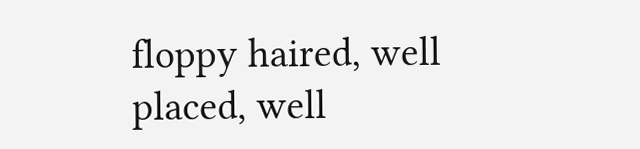floppy haired, well placed, well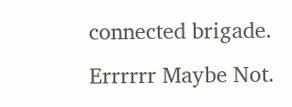connected brigade. Errrrrr Maybe Not.